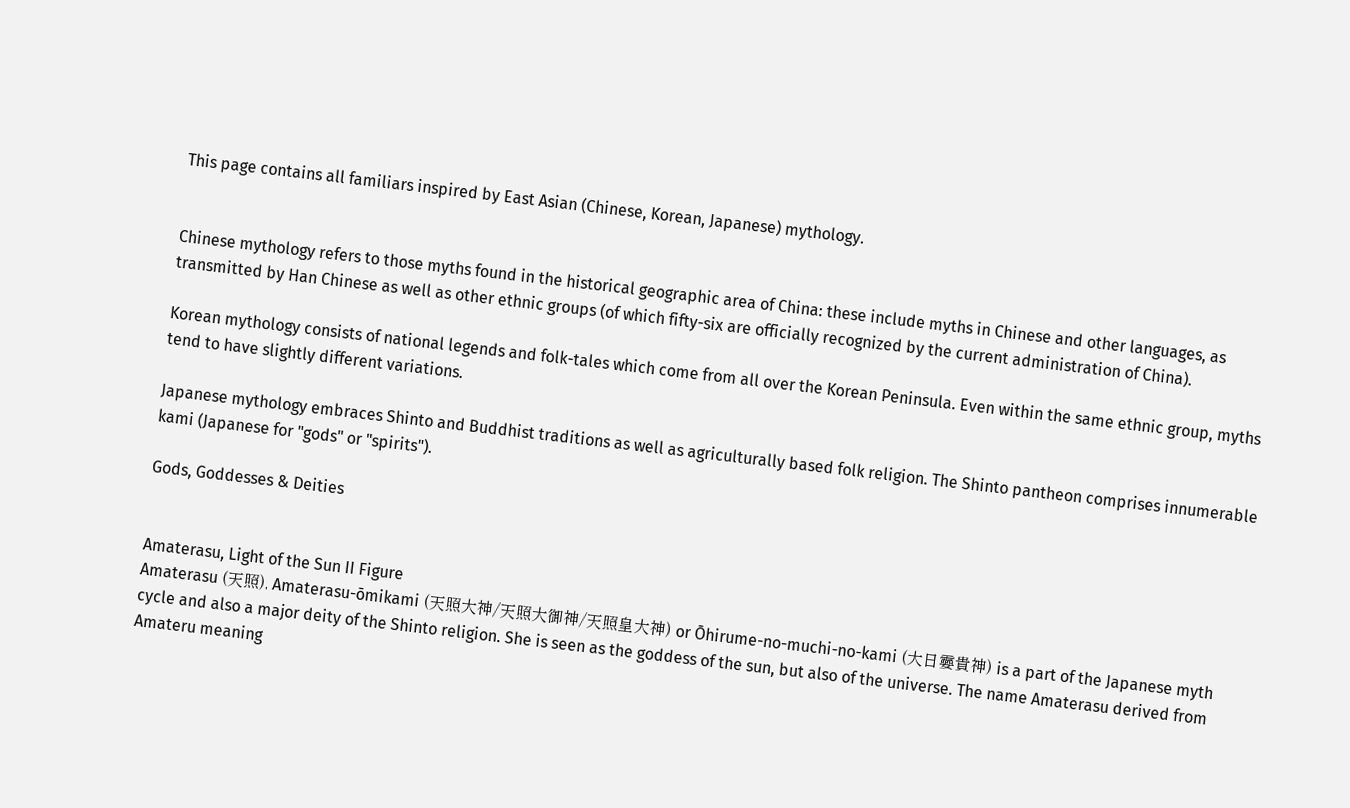This page contains all familiars inspired by East Asian (Chinese, Korean, Japanese) mythology.


Chinese mythology refers to those myths found in the historical geographic area of China: these include myths in Chinese and other languages, as transmitted by Han Chinese as well as other ethnic groups (of which fifty-six are officially recognized by the current administration of China).

Korean mythology consists of national legends and folk-tales which come from all over the Korean Peninsula. Even within the same ethnic group, myths tend to have slightly different variations.

Japanese mythology embraces Shinto and Buddhist traditions as well as agriculturally based folk religion. The Shinto pantheon comprises innumerable kami (Japanese for "gods" or "spirits").

Gods, Goddesses & Deities


Amaterasu, Light of the Sun II Figure
Amaterasu (天照), Amaterasu-ōmikami (天照大神/天照大御神/天照皇大神) or Ōhirume-no-muchi-no-kami (大日孁貴神) is a part of the Japanese myth cycle and also a major deity of the Shinto religion. She is seen as the goddess of the sun, but also of the universe. The name Amaterasu derived from Amateru meaning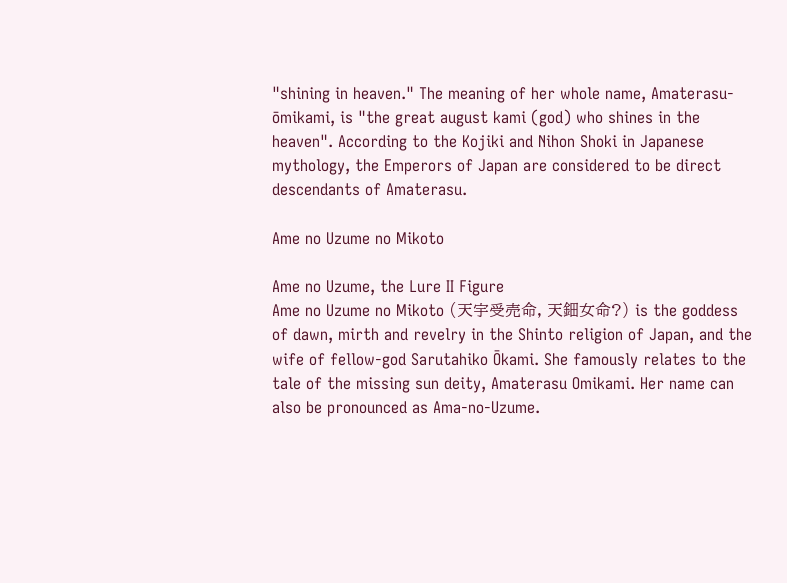"shining in heaven." The meaning of her whole name, Amaterasu-ōmikami, is "the great august kami (god) who shines in the heaven". According to the Kojiki and Nihon Shoki in Japanese mythology, the Emperors of Japan are considered to be direct descendants of Amaterasu.

Ame no Uzume no Mikoto

Ame no Uzume, the Lure II Figure
Ame no Uzume no Mikoto (天宇受売命, 天鈿女命?) is the goddess of dawn, mirth and revelry in the Shinto religion of Japan, and the wife of fellow-god Sarutahiko Ōkami. She famously relates to the tale of the missing sun deity, Amaterasu Omikami. Her name can also be pronounced as Ama-no-Uzume.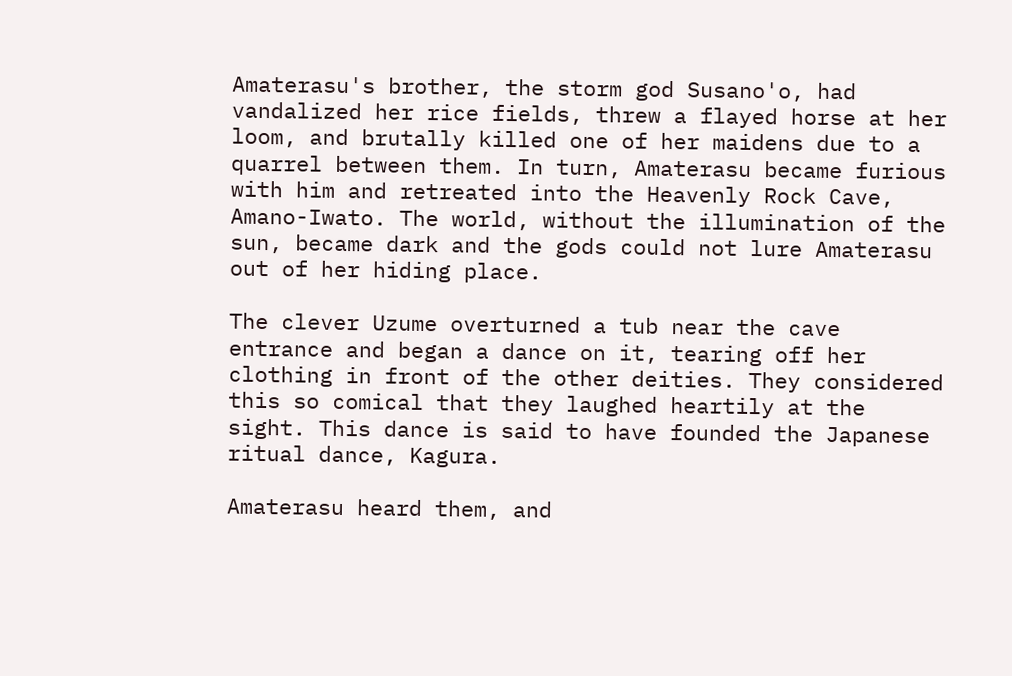Amaterasu's brother, the storm god Susano'o, had vandalized her rice fields, threw a flayed horse at her loom, and brutally killed one of her maidens due to a quarrel between them. In turn, Amaterasu became furious with him and retreated into the Heavenly Rock Cave, Amano-Iwato. The world, without the illumination of the sun, became dark and the gods could not lure Amaterasu out of her hiding place.

The clever Uzume overturned a tub near the cave entrance and began a dance on it, tearing off her clothing in front of the other deities. They considered this so comical that they laughed heartily at the sight. This dance is said to have founded the Japanese ritual dance, Kagura.

Amaterasu heard them, and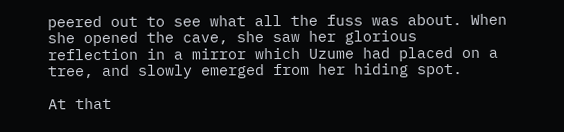peered out to see what all the fuss was about. When she opened the cave, she saw her glorious reflection in a mirror which Uzume had placed on a tree, and slowly emerged from her hiding spot.

At that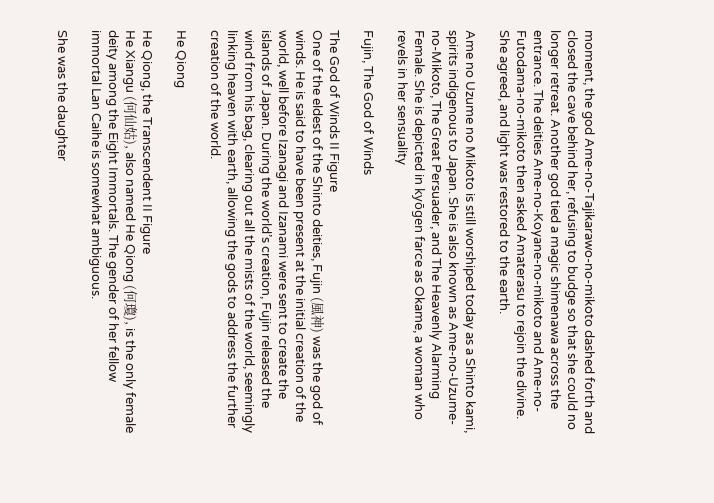moment, the god Ame-no-Tajikarawo-no-mikoto dashed forth and closed the cave behind her, refusing to budge so that she could no longer retreat. Another god tied a magic shimenawa across the entrance. The deities Ame-no-Koyane-no-mikoto and Ame-no-Futodama-no-mikoto then asked Amaterasu to rejoin the divine. She agreed, and light was restored to the earth.

Ame no Uzume no Mikoto is still worshiped today as a Shinto kami, spirits indigenous to Japan. She is also known as Ame-no-Uzume-no-Mikoto, The Great Persuader, and The Heavenly Alarming Female. She is depicted in kyōgen farce as Okame, a woman who revels in her sensuality

Fujin, The God of Winds

The God of Winds II Figure
One of the eldest of the Shinto deities, Fujin (風神) was the god of winds. He is said to have been present at the initial creation of the world, well before Izanagi and Izanami were sent to create the islands of Japan. During the world’s creation, Fujin released the wind from his bag, clearing out all the mists of the world, seemingly linking heaven with earth, allowing the gods to address the further creation of the world.

He Qiong

He Qiong, the Transcendent II Figure
He Xiangu (何仙姑), also named He Qiong (何瓊), is the only female deity among the Eight Immortals. The gender of her fellow immortal Lan Caihe is somewhat ambiguous.

She was the daughter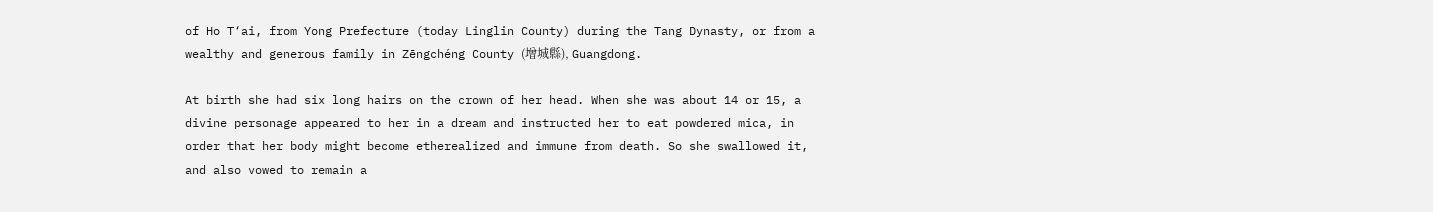of Ho T‘ai, from Yong Prefecture (today Linglin County) during the Tang Dynasty, or from a wealthy and generous family in Zēngchéng County (增城縣), Guangdong.

At birth she had six long hairs on the crown of her head. When she was about 14 or 15, a divine personage appeared to her in a dream and instructed her to eat powdered mica, in order that her body might become etherealized and immune from death. So she swallowed it, and also vowed to remain a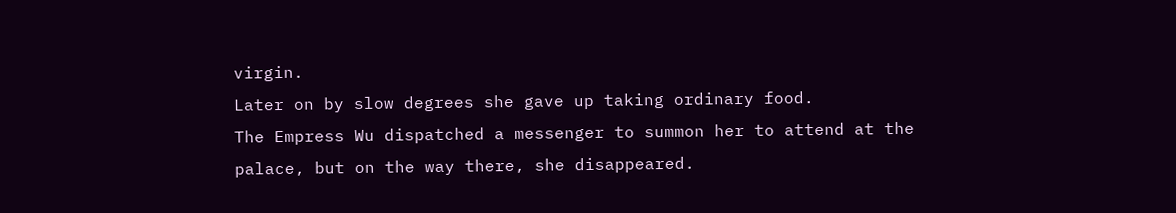virgin.
Later on by slow degrees she gave up taking ordinary food.
The Empress Wu dispatched a messenger to summon her to attend at the palace, but on the way there, she disappeared.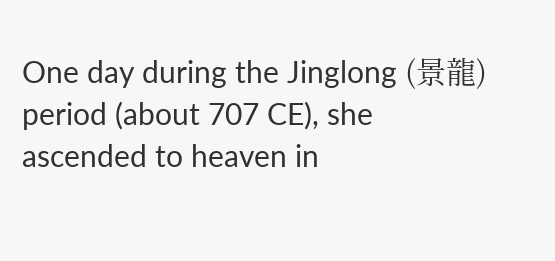One day during the Jinglong (景龍) period (about 707 CE), she ascended to heaven in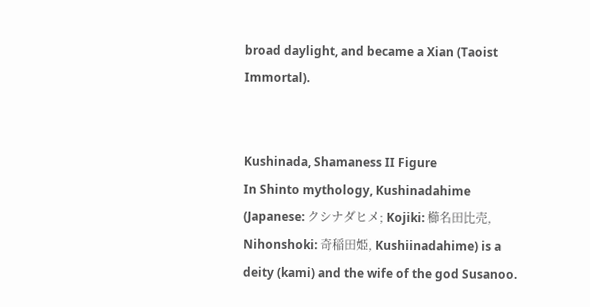broad daylight, and became a Xian (Taoist Immortal).


Kushinada, Shamaness II Figure
In Shinto mythology, Kushinadahime (Japanese: クシナダヒメ; Kojiki: 櫛名田比売, Nihonshoki: 奇稲田姫, Kushiinadahime) is a deity (kami) and the wife of the god Susanoo.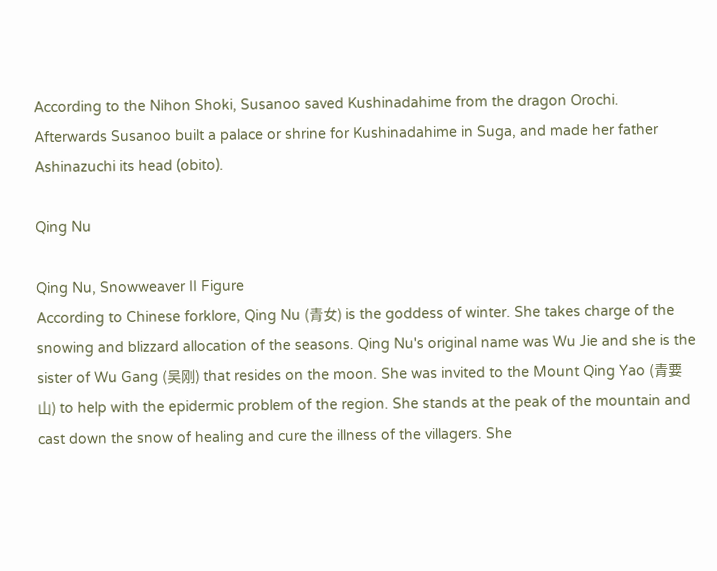According to the Nihon Shoki, Susanoo saved Kushinadahime from the dragon Orochi. Afterwards Susanoo built a palace or shrine for Kushinadahime in Suga, and made her father Ashinazuchi its head (obito).

Qing Nu

Qing Nu, Snowweaver II Figure
According to Chinese forklore, Qing Nu (青女) is the goddess of winter. She takes charge of the snowing and blizzard allocation of the seasons. Qing Nu's original name was Wu Jie and she is the sister of Wu Gang (吴刚) that resides on the moon. She was invited to the Mount Qing Yao (青要山) to help with the epidermic problem of the region. She stands at the peak of the mountain and cast down the snow of healing and cure the illness of the villagers. She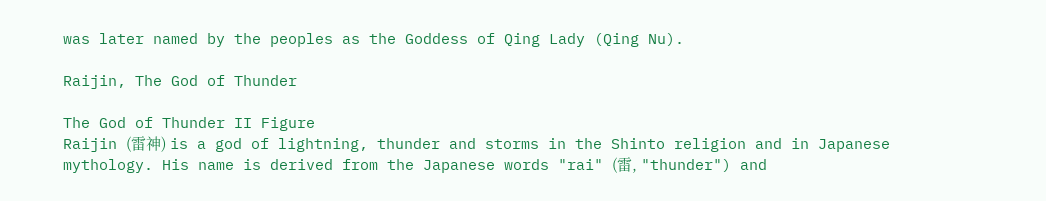was later named by the peoples as the Goddess of Qing Lady (Qing Nu).

Raijin, The God of Thunder

The God of Thunder II Figure
Raijin (雷神) is a god of lightning, thunder and storms in the Shinto religion and in Japanese mythology. His name is derived from the Japanese words "rai" (雷, "thunder") and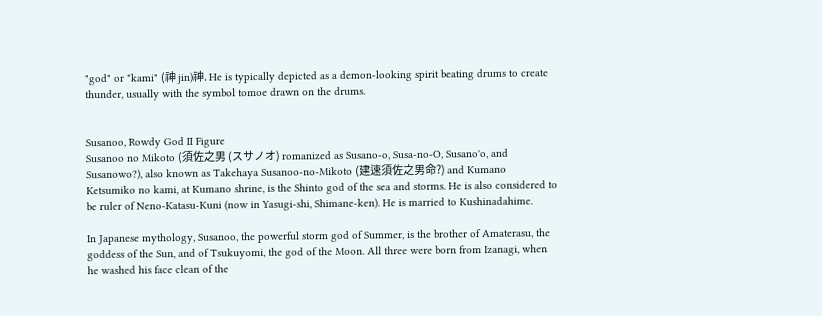"god" or "kami" (神 jin)神. He is typically depicted as a demon-looking spirit beating drums to create thunder, usually with the symbol tomoe drawn on the drums.


Susanoo, Rowdy God II Figure
Susanoo no Mikoto (須佐之男 (スサノオ) romanized as Susano-o, Susa-no-O, Susano'o, and Susanowo?), also known as Takehaya Susanoo-no-Mikoto (建速須佐之男命?) and Kumano Ketsumiko no kami, at Kumano shrine, is the Shinto god of the sea and storms. He is also considered to be ruler of Neno-Katasu-Kuni (now in Yasugi-shi, Shimane-ken). He is married to Kushinadahime.

In Japanese mythology, Susanoo, the powerful storm god of Summer, is the brother of Amaterasu, the goddess of the Sun, and of Tsukuyomi, the god of the Moon. All three were born from Izanagi, when he washed his face clean of the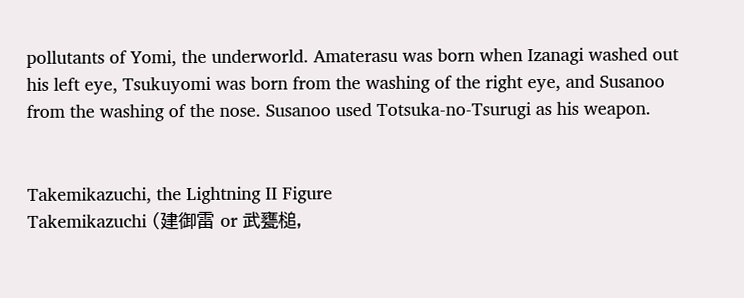pollutants of Yomi, the underworld. Amaterasu was born when Izanagi washed out his left eye, Tsukuyomi was born from the washing of the right eye, and Susanoo from the washing of the nose. Susanoo used Totsuka-no-Tsurugi as his weapon.


Takemikazuchi, the Lightning II Figure
Takemikazuchi (建御雷 or 武甕槌,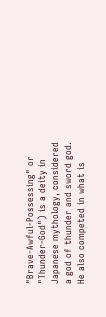"Brave-Awful-Possessing" or "Thunder-God") is a deity in Japanese mythology, considered a god of thunder and sword god. He also competed in what is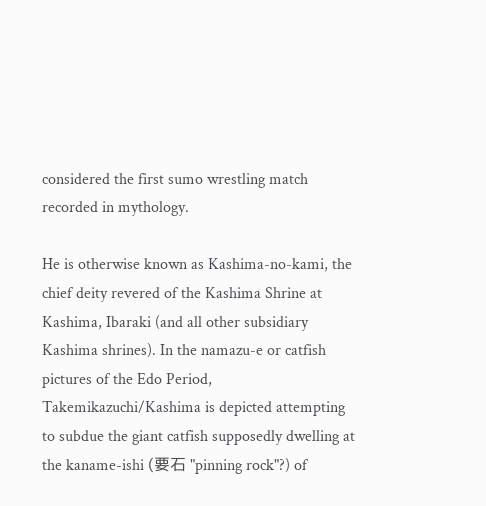considered the first sumo wrestling match recorded in mythology.

He is otherwise known as Kashima-no-kami, the chief deity revered of the Kashima Shrine at Kashima, Ibaraki (and all other subsidiary Kashima shrines). In the namazu-e or catfish pictures of the Edo Period, Takemikazuchi/Kashima is depicted attempting to subdue the giant catfish supposedly dwelling at the kaname-ishi (要石 "pinning rock"?) of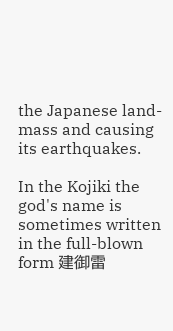the Japanese land-mass and causing its earthquakes.

In the Kojiki the god's name is sometimes written in the full-blown form 建御雷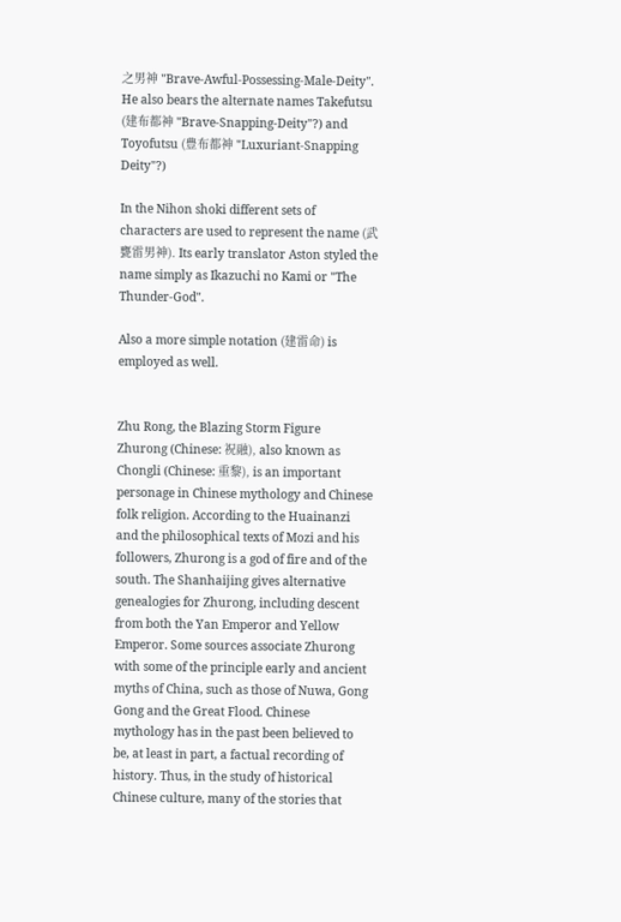之男神 "Brave-Awful-Possessing-Male-Deity". He also bears the alternate names Takefutsu (建布都神 "Brave-Snapping-Deity"?) and Toyofutsu (豊布都神 "Luxuriant-Snapping Deity"?)

In the Nihon shoki different sets of characters are used to represent the name (武甕雷男神). Its early translator Aston styled the name simply as Ikazuchi no Kami or "The Thunder-God".

Also a more simple notation (建雷命) is employed as well.


Zhu Rong, the Blazing Storm Figure
Zhurong (Chinese: 祝融), also known as Chongli (Chinese: 重黎), is an important personage in Chinese mythology and Chinese folk religion. According to the Huainanzi and the philosophical texts of Mozi and his followers, Zhurong is a god of fire and of the south. The Shanhaijing gives alternative genealogies for Zhurong, including descent from both the Yan Emperor and Yellow Emperor. Some sources associate Zhurong with some of the principle early and ancient myths of China, such as those of Nuwa, Gong Gong and the Great Flood. Chinese mythology has in the past been believed to be, at least in part, a factual recording of history. Thus, in the study of historical Chinese culture, many of the stories that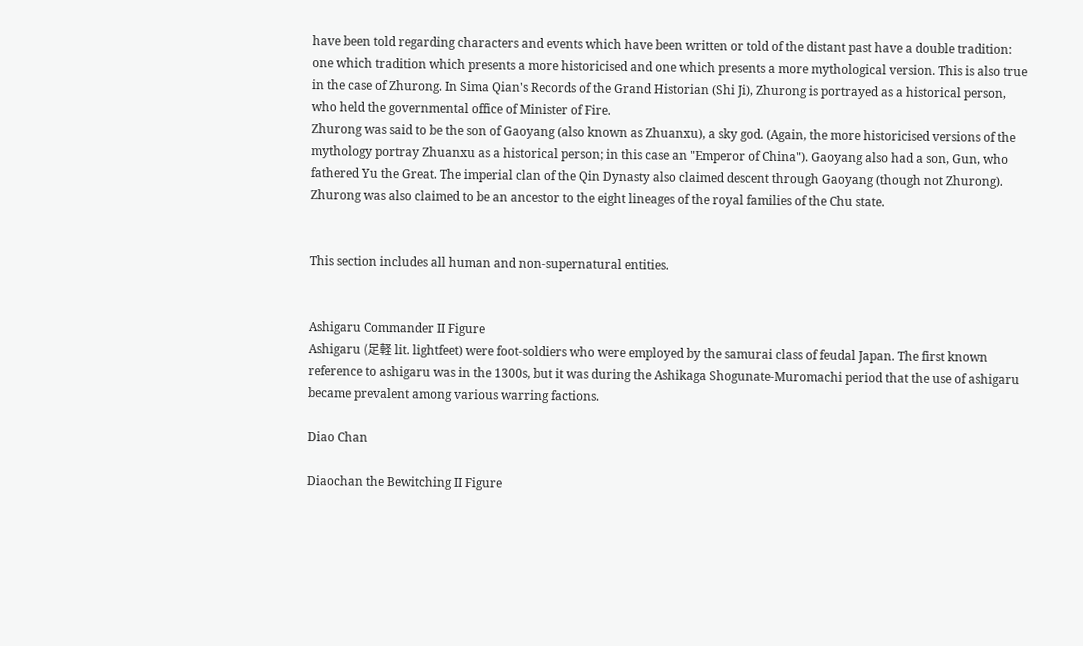have been told regarding characters and events which have been written or told of the distant past have a double tradition: one which tradition which presents a more historicised and one which presents a more mythological version. This is also true in the case of Zhurong. In Sima Qian's Records of the Grand Historian (Shi Ji), Zhurong is portrayed as a historical person, who held the governmental office of Minister of Fire.
Zhurong was said to be the son of Gaoyang (also known as Zhuanxu), a sky god. (Again, the more historicised versions of the mythology portray Zhuanxu as a historical person; in this case an "Emperor of China"). Gaoyang also had a son, Gun, who fathered Yu the Great. The imperial clan of the Qin Dynasty also claimed descent through Gaoyang (though not Zhurong). Zhurong was also claimed to be an ancestor to the eight lineages of the royal families of the Chu state.


This section includes all human and non-supernatural entities.


Ashigaru Commander II Figure
Ashigaru (足軽 lit. lightfeet) were foot-soldiers who were employed by the samurai class of feudal Japan. The first known reference to ashigaru was in the 1300s, but it was during the Ashikaga Shogunate-Muromachi period that the use of ashigaru became prevalent among various warring factions.

Diao Chan

Diaochan the Bewitching II Figure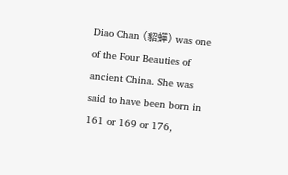Diao Chan (貂蟬) was one of the Four Beauties of ancient China. She was said to have been born in 161 or 169 or 176,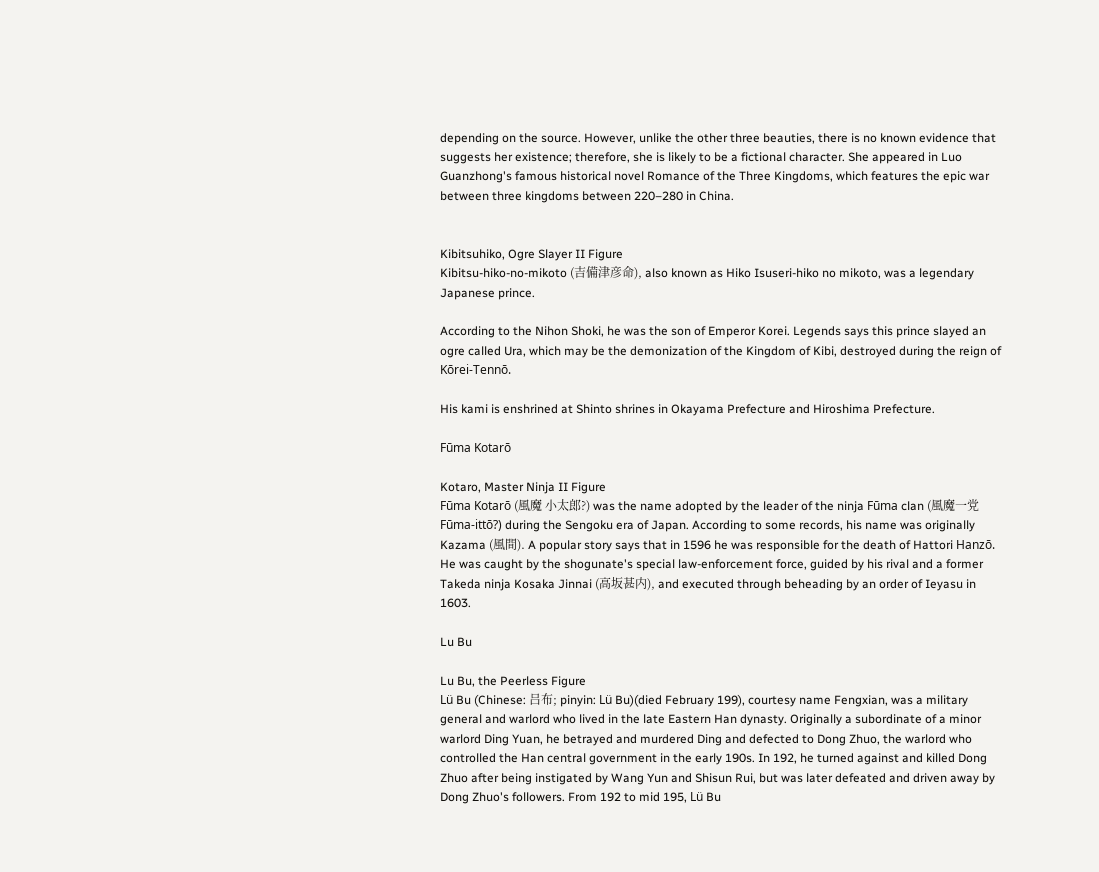depending on the source. However, unlike the other three beauties, there is no known evidence that suggests her existence; therefore, she is likely to be a fictional character. She appeared in Luo Guanzhong's famous historical novel Romance of the Three Kingdoms, which features the epic war between three kingdoms between 220–280 in China.


Kibitsuhiko, Ogre Slayer II Figure
Kibitsu-hiko-no-mikoto (吉備津彦命), also known as Hiko Isuseri-hiko no mikoto, was a legendary Japanese prince.

According to the Nihon Shoki, he was the son of Emperor Korei. Legends says this prince slayed an ogre called Ura, which may be the demonization of the Kingdom of Kibi, destroyed during the reign of Kōrei-Tennō.

His kami is enshrined at Shinto shrines in Okayama Prefecture and Hiroshima Prefecture.

Fūma Kotarō

Kotaro, Master Ninja II Figure
Fūma Kotarō (風魔 小太郎?) was the name adopted by the leader of the ninja Fūma clan (風魔一党 Fūma-ittō?) during the Sengoku era of Japan. According to some records, his name was originally Kazama (風間). A popular story says that in 1596 he was responsible for the death of Hattori Hanzō. He was caught by the shogunate's special law-enforcement force, guided by his rival and a former Takeda ninja Kosaka Jinnai (高坂甚内), and executed through beheading by an order of Ieyasu in 1603.

Lu Bu

Lu Bu, the Peerless Figure
Lü Bu (Chinese: 吕布; pinyin: Lü Bu)(died February 199), courtesy name Fengxian, was a military general and warlord who lived in the late Eastern Han dynasty. Originally a subordinate of a minor warlord Ding Yuan, he betrayed and murdered Ding and defected to Dong Zhuo, the warlord who controlled the Han central government in the early 190s. In 192, he turned against and killed Dong Zhuo after being instigated by Wang Yun and Shisun Rui, but was later defeated and driven away by Dong Zhuo's followers. From 192 to mid 195, Lü Bu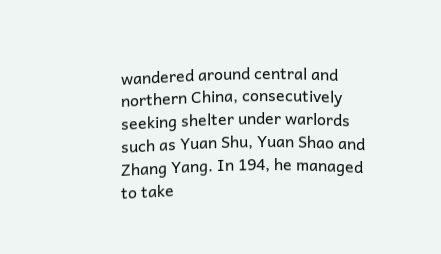wandered around central and northern China, consecutively seeking shelter under warlords such as Yuan Shu, Yuan Shao and Zhang Yang. In 194, he managed to take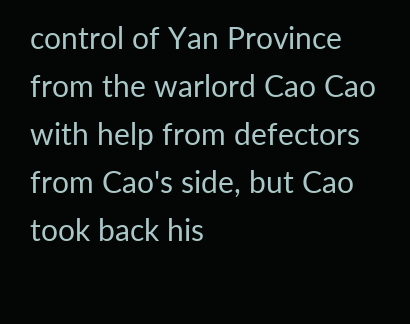control of Yan Province from the warlord Cao Cao with help from defectors from Cao's side, but Cao took back his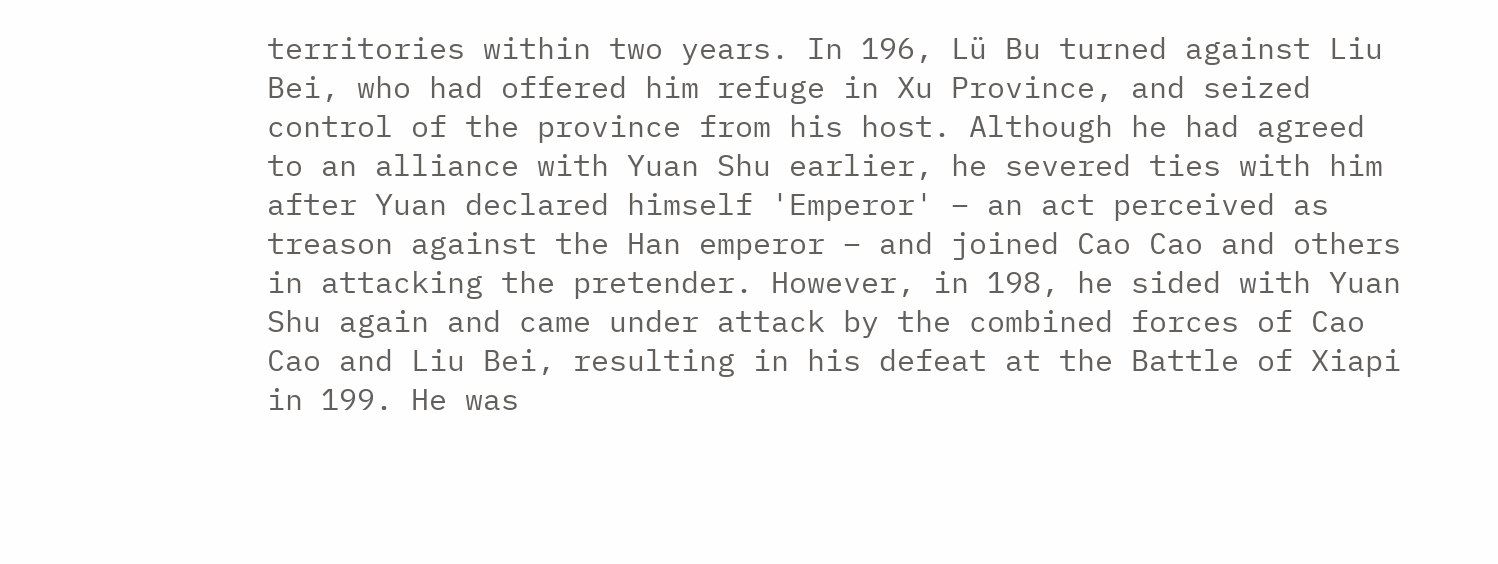territories within two years. In 196, Lü Bu turned against Liu Bei, who had offered him refuge in Xu Province, and seized control of the province from his host. Although he had agreed to an alliance with Yuan Shu earlier, he severed ties with him after Yuan declared himself 'Emperor' – an act perceived as treason against the Han emperor – and joined Cao Cao and others in attacking the pretender. However, in 198, he sided with Yuan Shu again and came under attack by the combined forces of Cao Cao and Liu Bei, resulting in his defeat at the Battle of Xiapi in 199. He was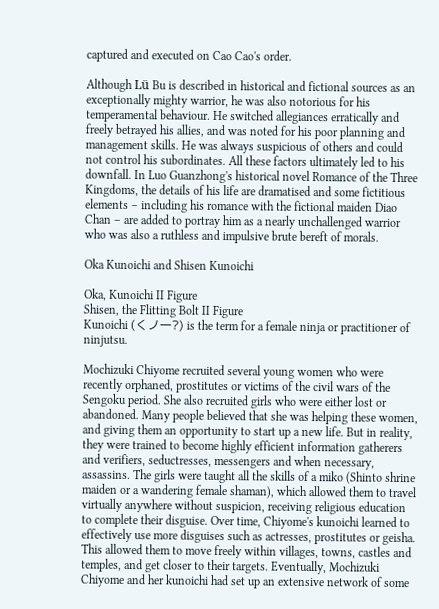captured and executed on Cao Cao's order.

Although Lü Bu is described in historical and fictional sources as an exceptionally mighty warrior, he was also notorious for his temperamental behaviour. He switched allegiances erratically and freely betrayed his allies, and was noted for his poor planning and management skills. He was always suspicious of others and could not control his subordinates. All these factors ultimately led to his downfall. In Luo Guanzhong's historical novel Romance of the Three Kingdoms, the details of his life are dramatised and some fictitious elements – including his romance with the fictional maiden Diao Chan – are added to portray him as a nearly unchallenged warrior who was also a ruthless and impulsive brute bereft of morals.

Oka Kunoichi and Shisen Kunoichi

Oka, Kunoichi II Figure
Shisen, the Flitting Bolt II Figure
Kunoichi (くノ一?) is the term for a female ninja or practitioner of ninjutsu.

Mochizuki Chiyome recruited several young women who were recently orphaned, prostitutes or victims of the civil wars of the Sengoku period. She also recruited girls who were either lost or abandoned. Many people believed that she was helping these women, and giving them an opportunity to start up a new life. But in reality, they were trained to become highly efficient information gatherers and verifiers, seductresses, messengers and when necessary, assassins. The girls were taught all the skills of a miko (Shinto shrine maiden or a wandering female shaman), which allowed them to travel virtually anywhere without suspicion, receiving religious education to complete their disguise. Over time, Chiyome's kunoichi learned to effectively use more disguises such as actresses, prostitutes or geisha. This allowed them to move freely within villages, towns, castles and temples, and get closer to their targets. Eventually, Mochizuki Chiyome and her kunoichi had set up an extensive network of some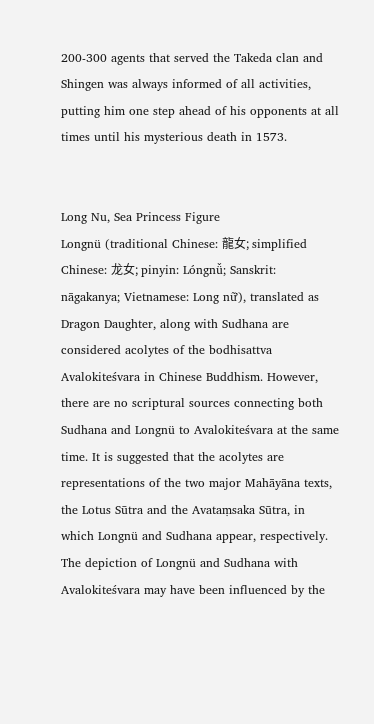200-300 agents that served the Takeda clan and Shingen was always informed of all activities, putting him one step ahead of his opponents at all times until his mysterious death in 1573.


Long Nu, Sea Princess Figure
Longnü (traditional Chinese: 龍女; simplified Chinese: 龙女; pinyin: Lóngnǚ; Sanskrit: nāgakanya; Vietnamese: Long nữ), translated as Dragon Daughter, along with Sudhana are considered acolytes of the bodhisattva Avalokiteśvara in Chinese Buddhism. However, there are no scriptural sources connecting both Sudhana and Longnü to Avalokiteśvara at the same time. It is suggested that the acolytes are representations of the two major Mahāyāna texts, the Lotus Sūtra and the Avataṃsaka Sūtra, in which Longnü and Sudhana appear, respectively. The depiction of Longnü and Sudhana with Avalokiteśvara may have been influenced by the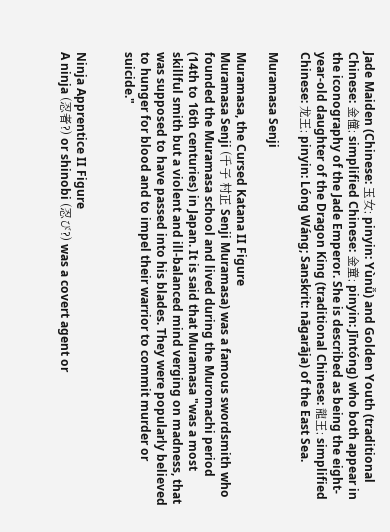Jade Maiden (Chinese: 玉女; pinyin: Yùnǚ) and Golden Youth (traditional Chinese: 金僮; simplified Chinese: 金童; pinyin: Jīntóng) who both appear in the iconography of the Jade Emperor. She is described as being the eight-year-old daughter of the Dragon King (traditional Chinese: 龍王; simplified Chinese: 龙王; pinyin: Lóng Wáng; Sanskrit: nāgarāja) of the East Sea.

Muramasa Senji

Muramasa, the Cursed Katana II Figure
Muramasa Senji (千子 村正 Senji Muramasa) was a famous swordsmith who founded the Muramasa school and lived during the Muromachi period (14th to 16th centuries) in Japan. It is said that Muramasa "was a most skillful smith but a violent and ill-balanced mind verging on madness, that was supposed to have passed into his blades. They were popularly believed to hunger for blood and to impel their warrior to commit murder or suicide."


Ninja Apprentice II Figure
A ninja (忍者?) or shinobi (忍び?) was a covert agent or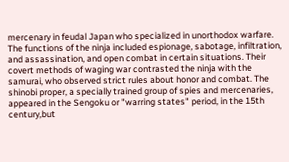mercenary in feudal Japan who specialized in unorthodox warfare. The functions of the ninja included espionage, sabotage, infiltration, and assassination, and open combat in certain situations. Their covert methods of waging war contrasted the ninja with the samurai, who observed strict rules about honor and combat. The shinobi proper, a specially trained group of spies and mercenaries, appeared in the Sengoku or "warring states" period, in the 15th century,but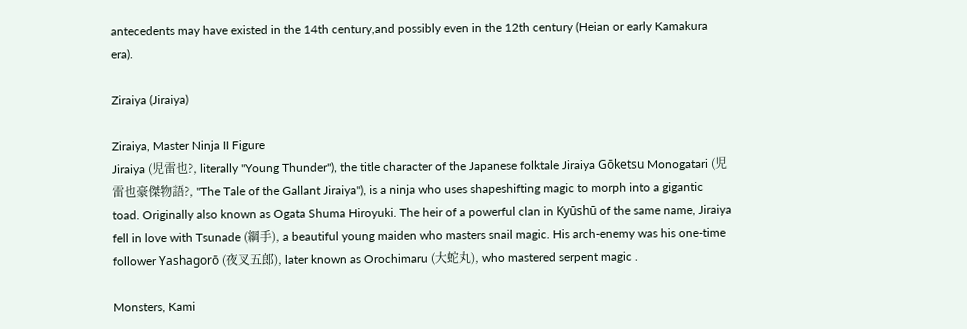antecedents may have existed in the 14th century,and possibly even in the 12th century (Heian or early Kamakura era).

Ziraiya (Jiraiya)

Ziraiya, Master Ninja II Figure
Jiraiya (児雷也?, literally "Young Thunder"), the title character of the Japanese folktale Jiraiya Gōketsu Monogatari (児雷也豪傑物語?, "The Tale of the Gallant Jiraiya"), is a ninja who uses shapeshifting magic to morph into a gigantic toad. Originally also known as Ogata Shuma Hiroyuki. The heir of a powerful clan in Kyūshū of the same name, Jiraiya fell in love with Tsunade (綱手), a beautiful young maiden who masters snail magic. His arch-enemy was his one-time follower Yashagorō (夜叉五郎), later known as Orochimaru (大蛇丸), who mastered serpent magic .

Monsters, Kami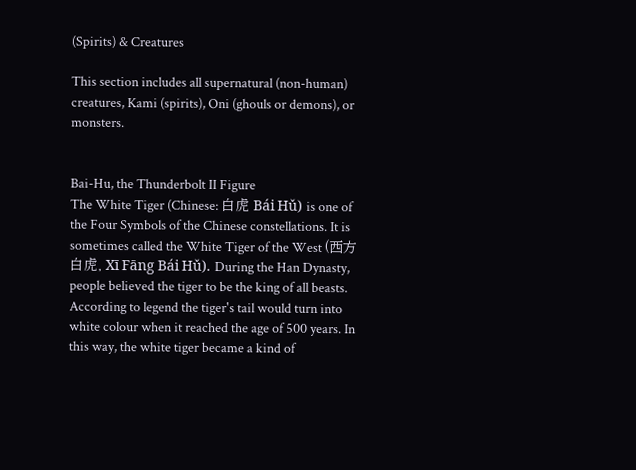(Spirits) & Creatures

This section includes all supernatural (non-human) creatures, Kami (spirits), Oni (ghouls or demons), or monsters.


Bai-Hu, the Thunderbolt II Figure
The White Tiger (Chinese: 白虎 Bái Hǔ) is one of the Four Symbols of the Chinese constellations. It is sometimes called the White Tiger of the West (西方白虎, Xī Fāng Bái Hǔ). During the Han Dynasty, people believed the tiger to be the king of all beasts. According to legend the tiger's tail would turn into white colour when it reached the age of 500 years. In this way, the white tiger became a kind of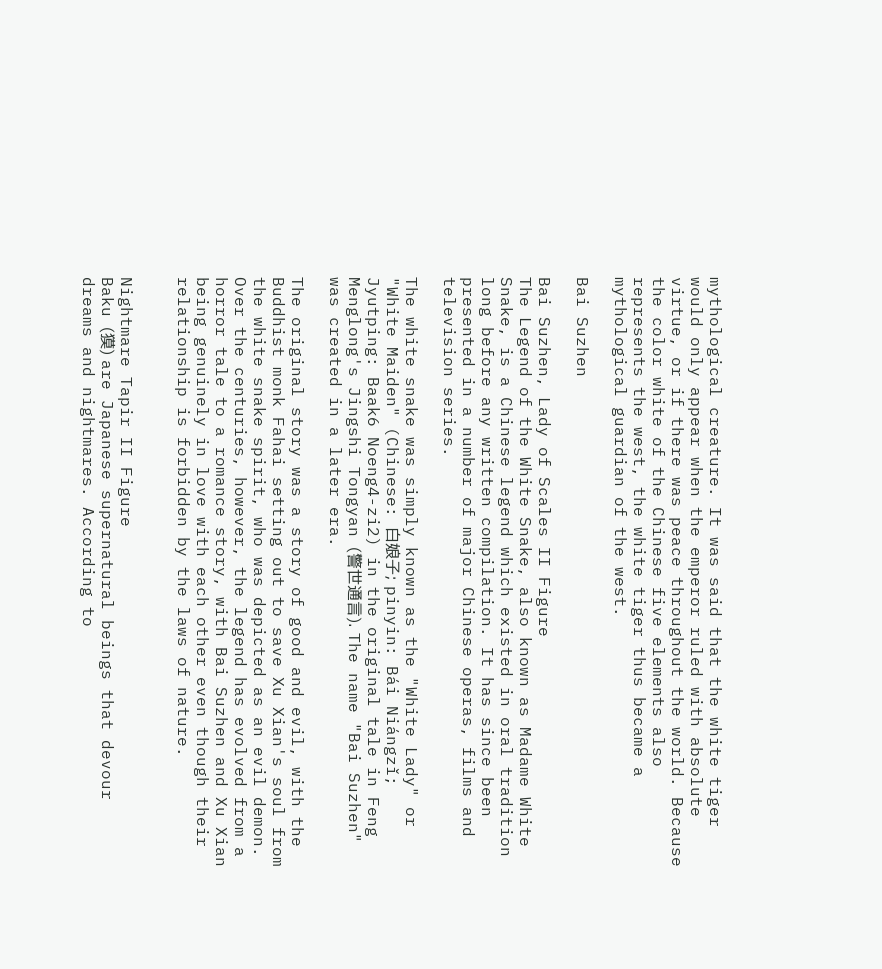mythological creature. It was said that the white tiger would only appear when the emperor ruled with absolute virtue, or if there was peace throughout the world. Because the color white of the Chinese five elements also represents the west, the white tiger thus became a mythological guardian of the west.

Bai Suzhen

Bai Suzhen, Lady of Scales II Figure
The Legend of the White Snake, also known as Madame White Snake, is a Chinese legend which existed in oral tradition long before any written compilation. It has since been presented in a number of major Chinese operas, films and television series.

The white snake was simply known as the "White Lady" or "White Maiden" (Chinese: 白娘子; pinyin: Bái Niángzǐ; Jyutping: Baak6 Noeng4-zi2) in the original tale in Feng Menglong's Jingshi Tongyan (警世通言). The name "Bai Suzhen" was created in a later era.

The original story was a story of good and evil, with the Buddhist monk Fahai setting out to save Xu Xian's soul from the white snake spirit, who was depicted as an evil demon. Over the centuries, however, the legend has evolved from a horror tale to a romance story, with Bai Suzhen and Xu Xian being genuinely in love with each other even though their relationship is forbidden by the laws of nature.


Nightmare Tapir II Figure
Baku (獏) are Japanese supernatural beings that devour dreams and nightmares. According to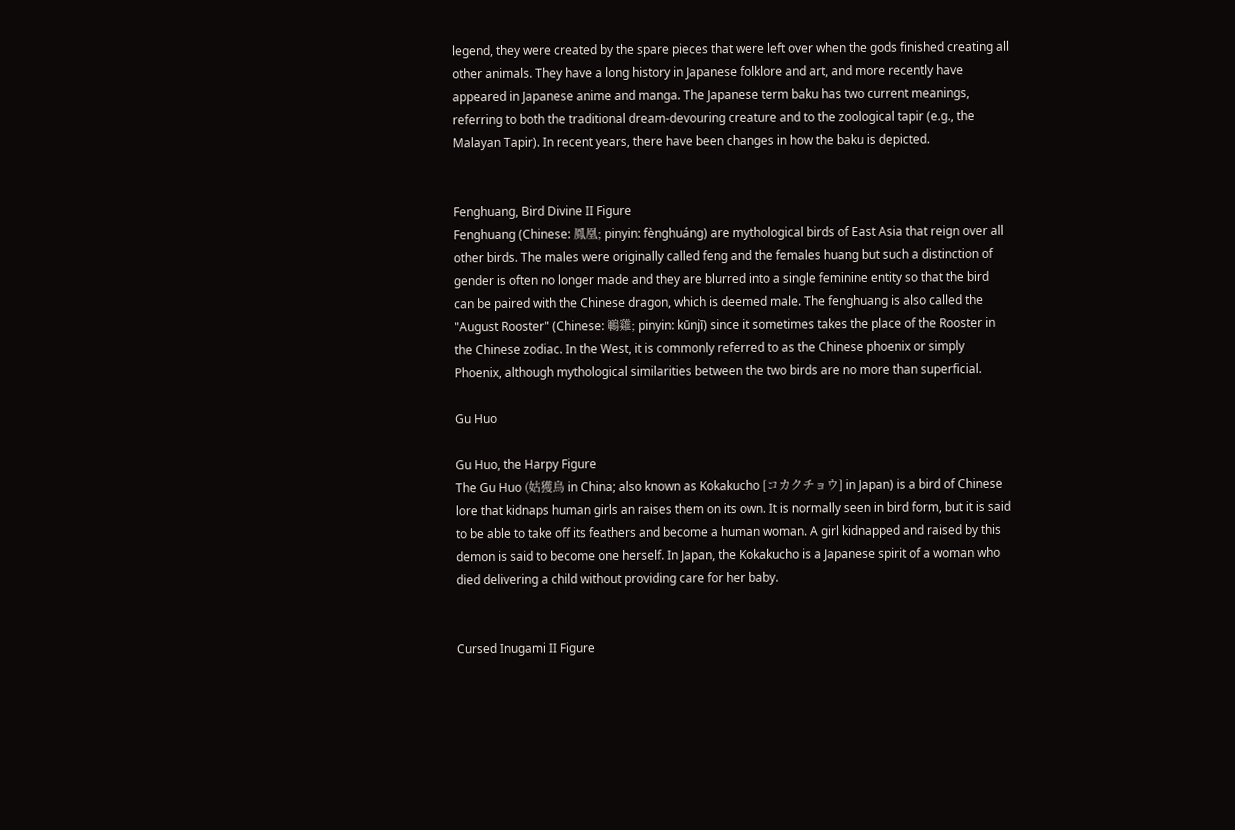legend, they were created by the spare pieces that were left over when the gods finished creating all other animals. They have a long history in Japanese folklore and art, and more recently have appeared in Japanese anime and manga. The Japanese term baku has two current meanings, referring to both the traditional dream-devouring creature and to the zoological tapir (e.g., the Malayan Tapir). In recent years, there have been changes in how the baku is depicted.


Fenghuang, Bird Divine II Figure
Fenghuang (Chinese: 鳳凰; pinyin: fènghuáng) are mythological birds of East Asia that reign over all other birds. The males were originally called feng and the females huang but such a distinction of gender is often no longer made and they are blurred into a single feminine entity so that the bird can be paired with the Chinese dragon, which is deemed male. The fenghuang is also called the "August Rooster" (Chinese: 鶤雞; pinyin: kūnjī) since it sometimes takes the place of the Rooster in the Chinese zodiac. In the West, it is commonly referred to as the Chinese phoenix or simply Phoenix, although mythological similarities between the two birds are no more than superficial.

Gu Huo

Gu Huo, the Harpy Figure
The Gu Huo (姑獲鳥 in China; also known as Kokakucho [コカクチョウ] in Japan) is a bird of Chinese lore that kidnaps human girls an raises them on its own. It is normally seen in bird form, but it is said to be able to take off its feathers and become a human woman. A girl kidnapped and raised by this demon is said to become one herself. In Japan, the Kokakucho is a Japanese spirit of a woman who died delivering a child without providing care for her baby.


Cursed Inugami II Figure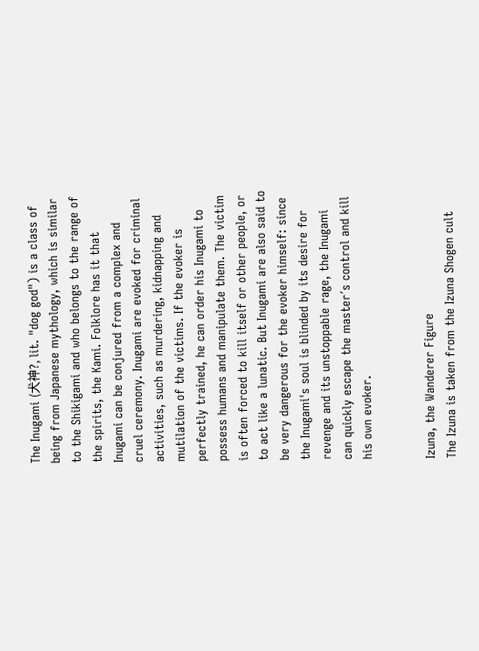The Inugami (犬神?, lit. "dog god") is a class of being from Japanese mythology, which is similar to the Shikigami and who belongs to the range of the spirits, the Kami. Folklore has it that Inugami can be conjured from a complex and cruel ceremony. Inugami are evoked for criminal activities, such as murdering, kidnapping and mutilation of the victims. If the evoker is perfectly trained, he can order his Inugami to possess humans and manipulate them. The victim is often forced to kill itself or other people, or to act like a lunatic. But Inugami are also said to be very dangerous for the evoker himself: since the Inugami's soul is blinded by its desire for revenge and its unstoppable rage, the Inugami can quickly escape the master´s control and kill his own evoker.


Izuna, the Wanderer Figure
The Izuna is taken from the Izuna Shogen cult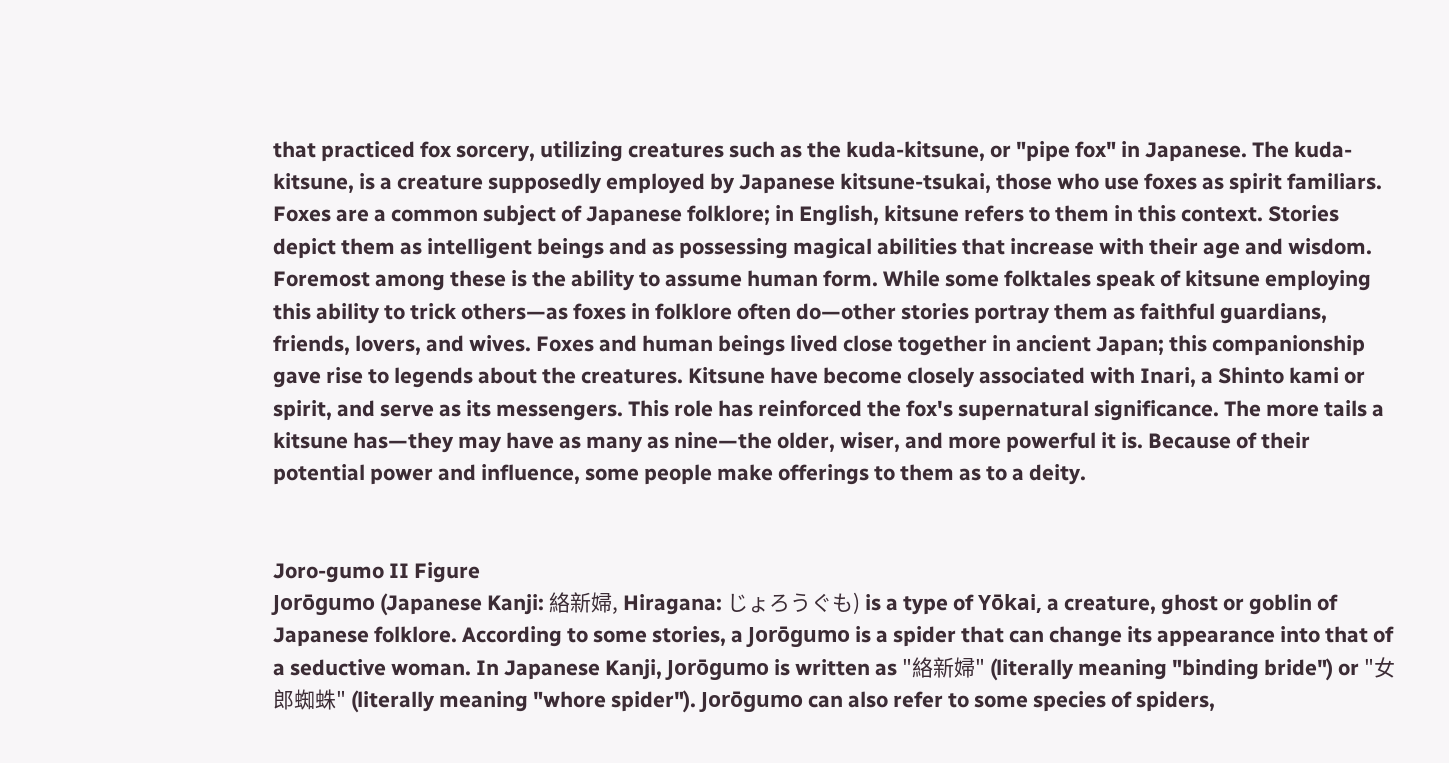that practiced fox sorcery, utilizing creatures such as the kuda-kitsune, or "pipe fox" in Japanese. The kuda-kitsune, is a creature supposedly employed by Japanese kitsune-tsukai, those who use foxes as spirit familiars. Foxes are a common subject of Japanese folklore; in English, kitsune refers to them in this context. Stories depict them as intelligent beings and as possessing magical abilities that increase with their age and wisdom. Foremost among these is the ability to assume human form. While some folktales speak of kitsune employing this ability to trick others—as foxes in folklore often do—other stories portray them as faithful guardians, friends, lovers, and wives. Foxes and human beings lived close together in ancient Japan; this companionship gave rise to legends about the creatures. Kitsune have become closely associated with Inari, a Shinto kami or spirit, and serve as its messengers. This role has reinforced the fox's supernatural significance. The more tails a kitsune has—they may have as many as nine—the older, wiser, and more powerful it is. Because of their potential power and influence, some people make offerings to them as to a deity.


Joro-gumo II Figure
Jorōgumo (Japanese Kanji: 絡新婦, Hiragana: じょろうぐも) is a type of Yōkai, a creature, ghost or goblin of Japanese folklore. According to some stories, a Jorōgumo is a spider that can change its appearance into that of a seductive woman. In Japanese Kanji, Jorōgumo is written as "絡新婦" (literally meaning "binding bride") or "女郎蜘蛛" (literally meaning "whore spider"). Jorōgumo can also refer to some species of spiders,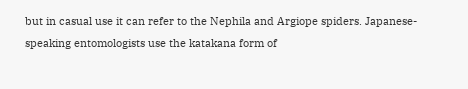but in casual use it can refer to the Nephila and Argiope spiders. Japanese-speaking entomologists use the katakana form of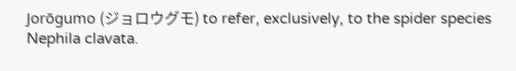Jorōgumo (ジョロウグモ) to refer, exclusively, to the spider species Nephila clavata.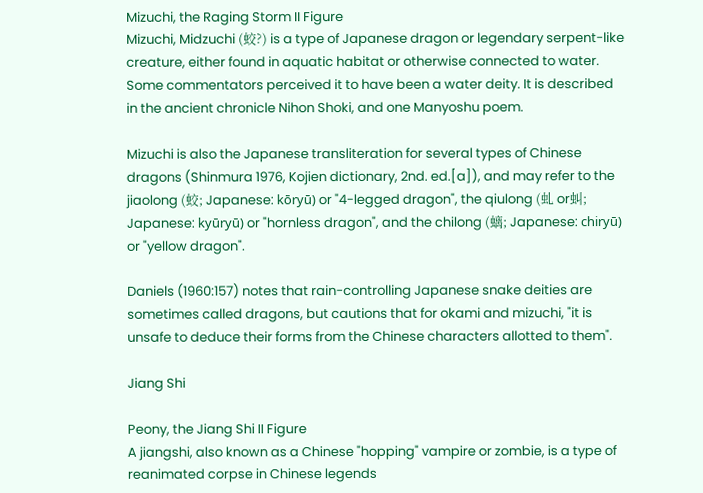Mizuchi, the Raging Storm II Figure
Mizuchi, Midzuchi (蛟?) is a type of Japanese dragon or legendary serpent-like creature, either found in aquatic habitat or otherwise connected to water. Some commentators perceived it to have been a water deity. It is described in the ancient chronicle Nihon Shoki, and one Manyoshu poem.

Mizuchi is also the Japanese transliteration for several types of Chinese dragons (Shinmura 1976, Kojien dictionary, 2nd. ed.[a]), and may refer to the jiaolong (蛟; Japanese: kōryū) or "4-legged dragon", the qiulong (虬 or虯; Japanese: kyūryū) or "hornless dragon", and the chilong (螭; Japanese: chiryū) or "yellow dragon".

Daniels (1960:157) notes that rain-controlling Japanese snake deities are sometimes called dragons, but cautions that for okami and mizuchi, "it is unsafe to deduce their forms from the Chinese characters allotted to them".

Jiang Shi

Peony, the Jiang Shi II Figure
A jiangshi, also known as a Chinese "hopping" vampire or zombie, is a type of reanimated corpse in Chinese legends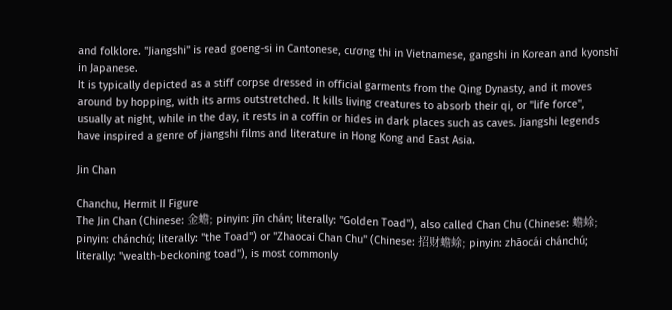and folklore. "Jiangshi" is read goeng-si in Cantonese, cương thi in Vietnamese, gangshi in Korean and kyonshī in Japanese.
It is typically depicted as a stiff corpse dressed in official garments from the Qing Dynasty, and it moves around by hopping, with its arms outstretched. It kills living creatures to absorb their qi, or "life force", usually at night, while in the day, it rests in a coffin or hides in dark places such as caves. Jiangshi legends have inspired a genre of jiangshi films and literature in Hong Kong and East Asia.

Jin Chan

Chanchu, Hermit II Figure
The Jin Chan (Chinese: 金蟾; pinyin: jīn chán; literally: "Golden Toad"), also called Chan Chu (Chinese: 蟾蜍; pinyin: chánchú; literally: "the Toad") or "Zhaocai Chan Chu" (Chinese: 招财蟾蜍; pinyin: zhāocái chánchú; literally: "wealth-beckoning toad"), is most commonly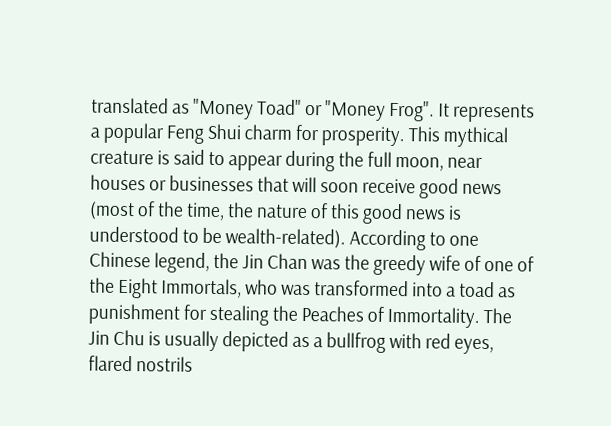translated as "Money Toad" or "Money Frog". It represents a popular Feng Shui charm for prosperity. This mythical creature is said to appear during the full moon, near houses or businesses that will soon receive good news (most of the time, the nature of this good news is understood to be wealth-related). According to one Chinese legend, the Jin Chan was the greedy wife of one of the Eight Immortals, who was transformed into a toad as punishment for stealing the Peaches of Immortality. The Jin Chu is usually depicted as a bullfrog with red eyes, flared nostrils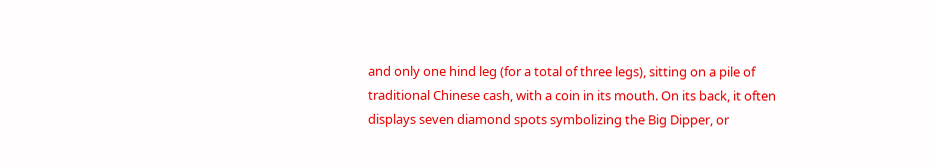and only one hind leg (for a total of three legs), sitting on a pile of traditional Chinese cash, with a coin in its mouth. On its back, it often displays seven diamond spots symbolizing the Big Dipper, or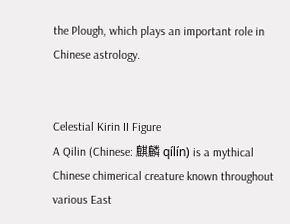the Plough, which plays an important role in Chinese astrology.


Celestial Kirin II Figure
A Qilin (Chinese: 麒麟 qílín) is a mythical Chinese chimerical creature known throughout various East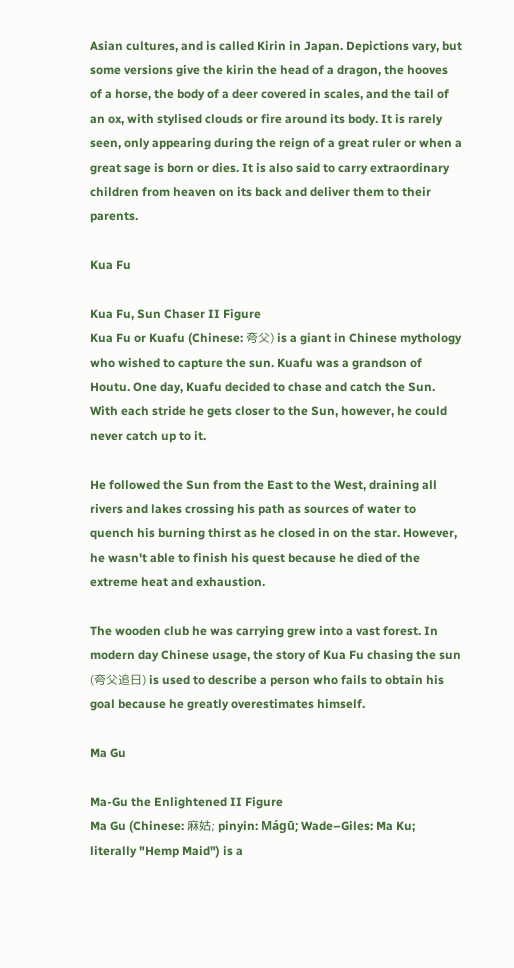Asian cultures, and is called Kirin in Japan. Depictions vary, but some versions give the kirin the head of a dragon, the hooves of a horse, the body of a deer covered in scales, and the tail of an ox, with stylised clouds or fire around its body. It is rarely seen, only appearing during the reign of a great ruler or when a great sage is born or dies. It is also said to carry extraordinary children from heaven on its back and deliver them to their parents.

Kua Fu

Kua Fu, Sun Chaser II Figure
Kua Fu or Kuafu (Chinese: 夸父) is a giant in Chinese mythology who wished to capture the sun. Kuafu was a grandson of Houtu. One day, Kuafu decided to chase and catch the Sun. With each stride he gets closer to the Sun, however, he could never catch up to it.

He followed the Sun from the East to the West, draining all rivers and lakes crossing his path as sources of water to quench his burning thirst as he closed in on the star. However, he wasn't able to finish his quest because he died of the extreme heat and exhaustion.

The wooden club he was carrying grew into a vast forest. In modern day Chinese usage, the story of Kua Fu chasing the sun (夸父追日) is used to describe a person who fails to obtain his goal because he greatly overestimates himself.

Ma Gu

Ma-Gu the Enlightened II Figure
Ma Gu (Chinese: 麻姑; pinyin: Mágū; Wade–Giles: Ma Ku; literally "Hemp Maid") is a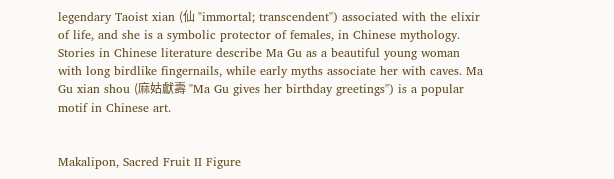legendary Taoist xian (仙 "immortal; transcendent") associated with the elixir of life, and she is a symbolic protector of females, in Chinese mythology. Stories in Chinese literature describe Ma Gu as a beautiful young woman with long birdlike fingernails, while early myths associate her with caves. Ma Gu xian shou (麻姑獻壽 "Ma Gu gives her birthday greetings") is a popular motif in Chinese art.


Makalipon, Sacred Fruit II Figure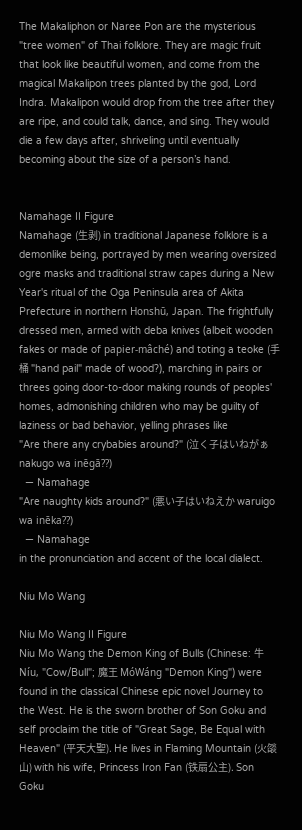The Makaliphon or Naree Pon are the mysterious "tree women" of Thai folklore. They are magic fruit that look like beautiful women, and come from the magical Makalipon trees planted by the god, Lord Indra. Makalipon would drop from the tree after they are ripe, and could talk, dance, and sing. They would die a few days after, shriveling until eventually becoming about the size of a person’s hand.


Namahage II Figure
Namahage (生剥) in traditional Japanese folklore is a demonlike being, portrayed by men wearing oversized ogre masks and traditional straw capes during a New Year's ritual of the Oga Peninsula area of Akita Prefecture in northern Honshū, Japan. The frightfully dressed men, armed with deba knives (albeit wooden fakes or made of papier-mâché) and toting a teoke (手桶 "hand pail" made of wood?), marching in pairs or threes going door-to-door making rounds of peoples' homes, admonishing children who may be guilty of laziness or bad behavior, yelling phrases like
"Are there any crybabies around?" (泣く子はいねがぁ nakugo wa inēgā??)
  — Namahage
"Are naughty kids around?" (悪い子はいねえか waruigo wa inēka??)
  — Namahage
in the pronunciation and accent of the local dialect.

Niu Mo Wang

Niu Mo Wang II Figure
Niu Mo Wang the Demon King of Bulls (Chinese: 牛 Níu, "Cow/Bull"; 魔王 MóWáng "Demon King") were found in the classical Chinese epic novel Journey to the West. He is the sworn brother of Son Goku and self proclaim the title of "Great Sage, Be Equal with Heaven" (平天大聖). He lives in Flaming Mountain (火燄山) with his wife, Princess Iron Fan (铁扇公主). Son Goku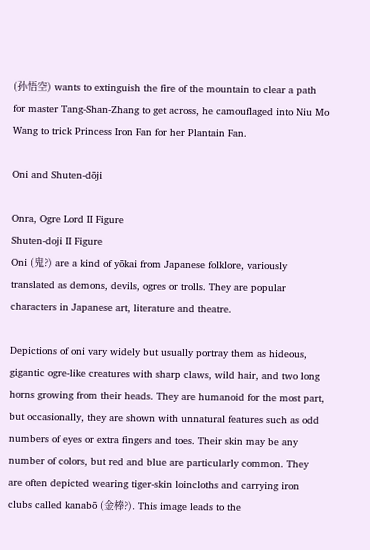(孙悟空) wants to extinguish the fire of the mountain to clear a path for master Tang-Shan-Zhang to get across, he camouflaged into Niu Mo Wang to trick Princess Iron Fan for her Plantain Fan.

Oni and Shuten-dōji

Onra, Ogre Lord II Figure
Shuten-doji II Figure
Oni (鬼?) are a kind of yōkai from Japanese folklore, variously translated as demons, devils, ogres or trolls. They are popular characters in Japanese art, literature and theatre.

Depictions of oni vary widely but usually portray them as hideous, gigantic ogre-like creatures with sharp claws, wild hair, and two long horns growing from their heads. They are humanoid for the most part, but occasionally, they are shown with unnatural features such as odd numbers of eyes or extra fingers and toes. Their skin may be any number of colors, but red and blue are particularly common. They are often depicted wearing tiger-skin loincloths and carrying iron clubs called kanabō (金棒?). This image leads to the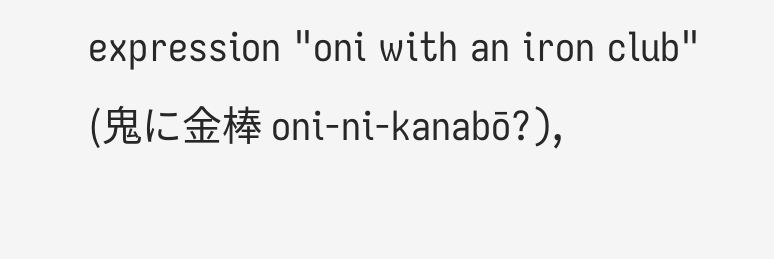expression "oni with an iron club" (鬼に金棒 oni-ni-kanabō?),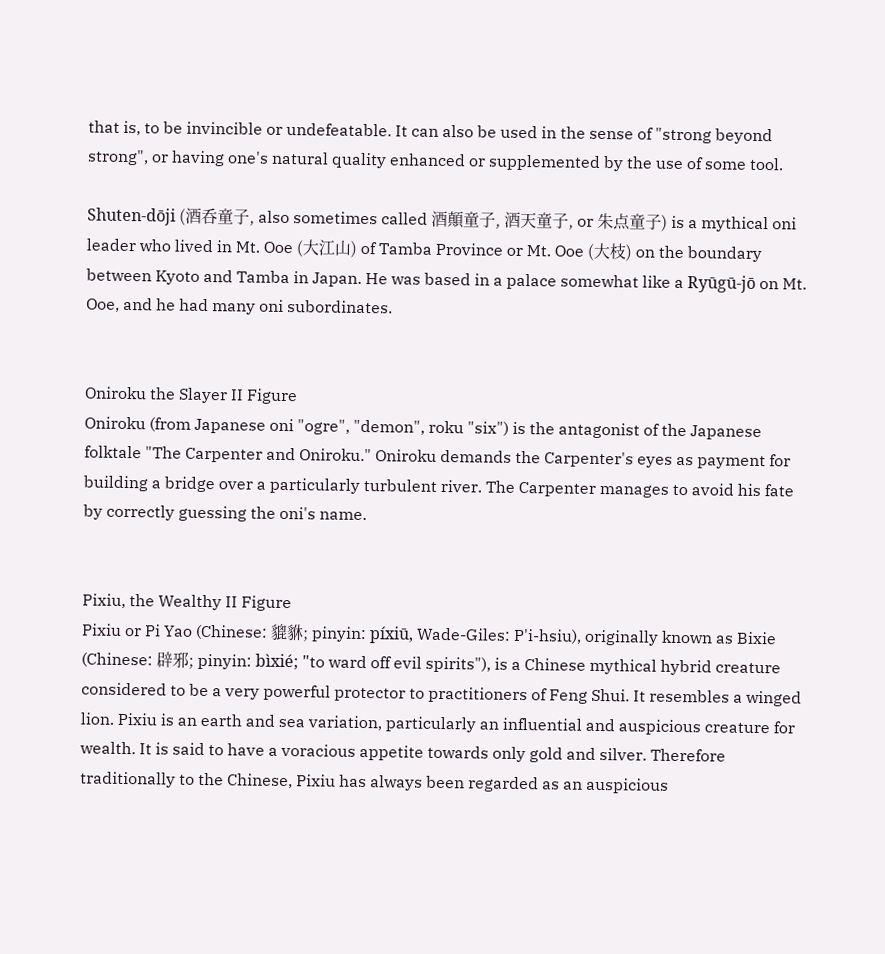that is, to be invincible or undefeatable. It can also be used in the sense of "strong beyond strong", or having one's natural quality enhanced or supplemented by the use of some tool.

Shuten-dōji (酒呑童子, also sometimes called 酒顛童子, 酒天童子, or 朱点童子) is a mythical oni leader who lived in Mt. Ooe (大江山) of Tamba Province or Mt. Ooe (大枝) on the boundary between Kyoto and Tamba in Japan. He was based in a palace somewhat like a Ryūgū-jō on Mt. Ooe, and he had many oni subordinates.


Oniroku the Slayer II Figure
Oniroku (from Japanese oni "ogre", "demon", roku "six") is the antagonist of the Japanese folktale "The Carpenter and Oniroku." Oniroku demands the Carpenter's eyes as payment for building a bridge over a particularly turbulent river. The Carpenter manages to avoid his fate by correctly guessing the oni's name.


Pixiu, the Wealthy II Figure
Pixiu or Pi Yao (Chinese: 貔貅; pinyin: píxiū, Wade-Giles: P'i-hsiu), originally known as Bixie (Chinese: 辟邪; pinyin: bìxié; "to ward off evil spirits"), is a Chinese mythical hybrid creature considered to be a very powerful protector to practitioners of Feng Shui. It resembles a winged lion. Pixiu is an earth and sea variation, particularly an influential and auspicious creature for wealth. It is said to have a voracious appetite towards only gold and silver. Therefore traditionally to the Chinese, Pixiu has always been regarded as an auspicious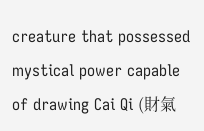creature that possessed mystical power capable of drawing Cai Qi (財氣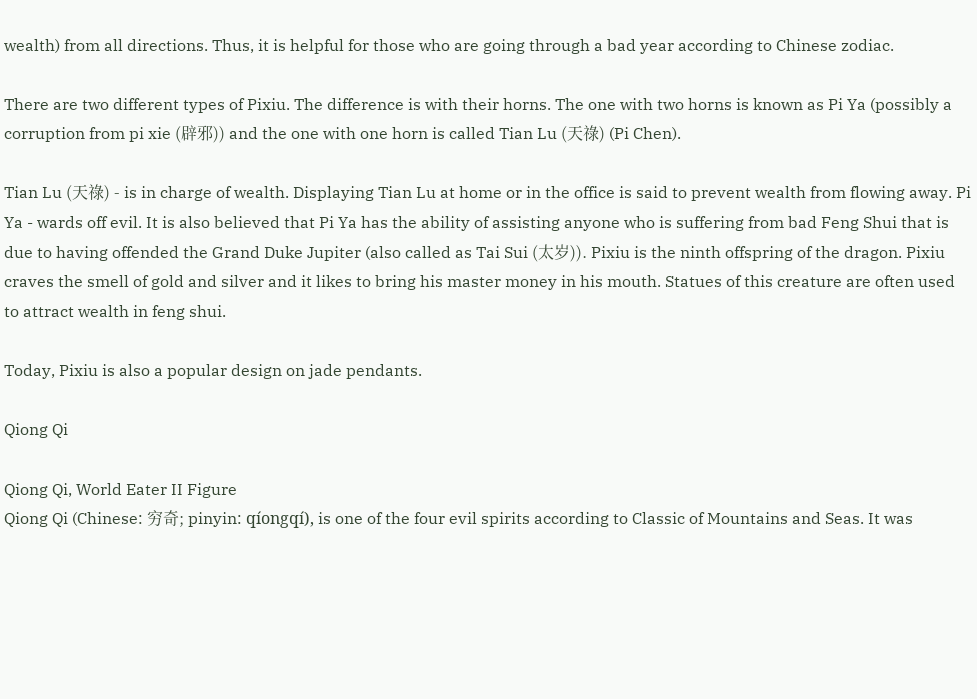wealth) from all directions. Thus, it is helpful for those who are going through a bad year according to Chinese zodiac.

There are two different types of Pixiu. The difference is with their horns. The one with two horns is known as Pi Ya (possibly a corruption from pi xie (辟邪)) and the one with one horn is called Tian Lu (天祿) (Pi Chen).

Tian Lu (天祿) - is in charge of wealth. Displaying Tian Lu at home or in the office is said to prevent wealth from flowing away. Pi Ya - wards off evil. It is also believed that Pi Ya has the ability of assisting anyone who is suffering from bad Feng Shui that is due to having offended the Grand Duke Jupiter (also called as Tai Sui (太岁)). Pixiu is the ninth offspring of the dragon. Pixiu craves the smell of gold and silver and it likes to bring his master money in his mouth. Statues of this creature are often used to attract wealth in feng shui.

Today, Pixiu is also a popular design on jade pendants.

Qiong Qi

Qiong Qi, World Eater II Figure
Qiong Qi (Chinese: 穷奇; pinyin: qíongqí), is one of the four evil spirits according to Classic of Mountains and Seas. It was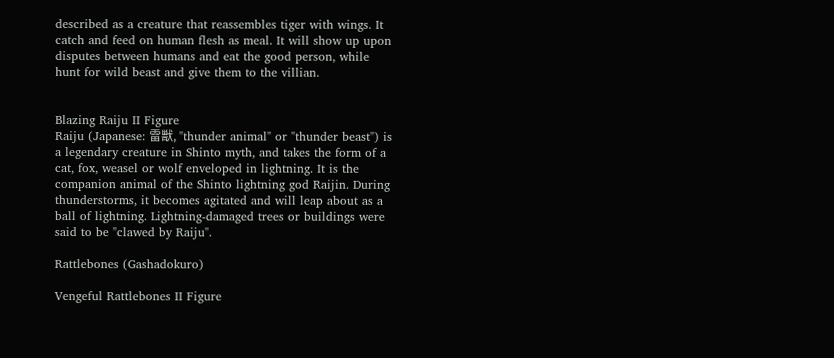described as a creature that reassembles tiger with wings. It catch and feed on human flesh as meal. It will show up upon disputes between humans and eat the good person, while hunt for wild beast and give them to the villian.


Blazing Raiju II Figure
Raiju (Japanese: 雷獣, "thunder animal" or "thunder beast") is a legendary creature in Shinto myth, and takes the form of a cat, fox, weasel or wolf enveloped in lightning. It is the companion animal of the Shinto lightning god Raijin. During thunderstorms, it becomes agitated and will leap about as a ball of lightning. Lightning-damaged trees or buildings were said to be "clawed by Raiju".

Rattlebones (Gashadokuro)

Vengeful Rattlebones II Figure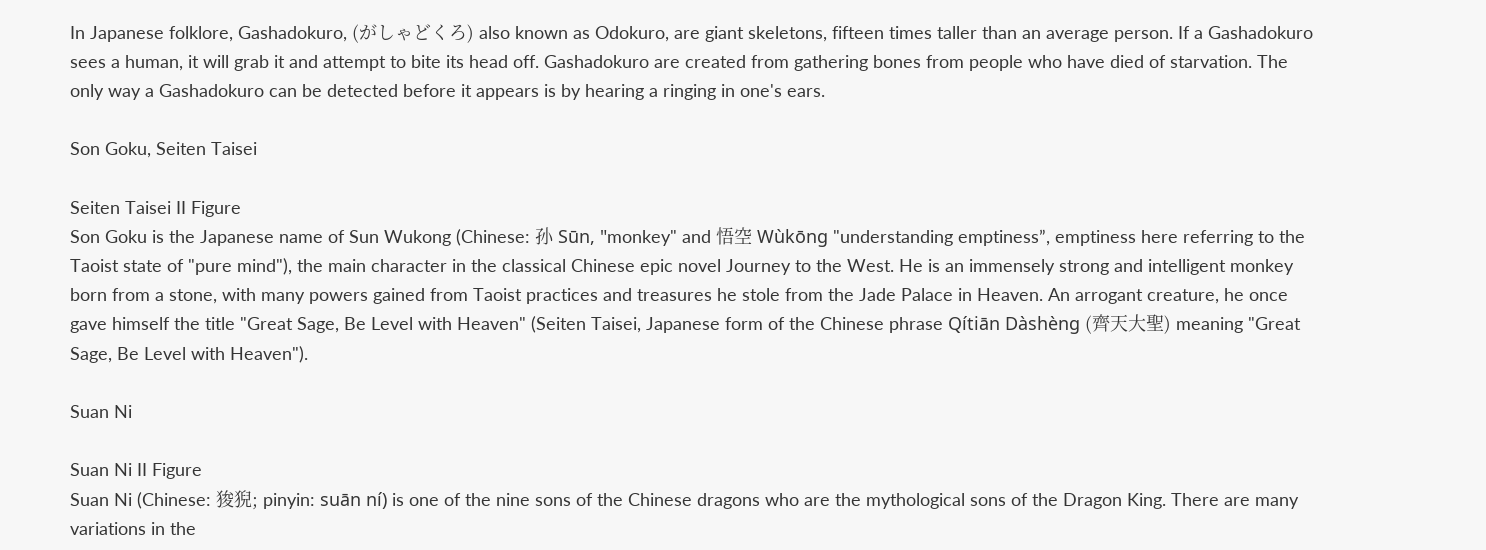In Japanese folklore, Gashadokuro, (がしゃどくろ) also known as Odokuro, are giant skeletons, fifteen times taller than an average person. If a Gashadokuro sees a human, it will grab it and attempt to bite its head off. Gashadokuro are created from gathering bones from people who have died of starvation. The only way a Gashadokuro can be detected before it appears is by hearing a ringing in one's ears.

Son Goku, Seiten Taisei

Seiten Taisei II Figure
Son Goku is the Japanese name of Sun Wukong (Chinese: 孙 Sūn, "monkey" and 悟空 Wùkōng "understanding emptiness”, emptiness here referring to the Taoist state of "pure mind"), the main character in the classical Chinese epic novel Journey to the West. He is an immensely strong and intelligent monkey born from a stone, with many powers gained from Taoist practices and treasures he stole from the Jade Palace in Heaven. An arrogant creature, he once gave himself the title "Great Sage, Be Level with Heaven" (Seiten Taisei, Japanese form of the Chinese phrase Qítiān Dàshèng (齊天大聖) meaning "Great Sage, Be Level with Heaven").

Suan Ni

Suan Ni II Figure
Suan Ni (Chinese: 狻猊; pinyin: suān ní) is one of the nine sons of the Chinese dragons who are the mythological sons of the Dragon King. There are many variations in the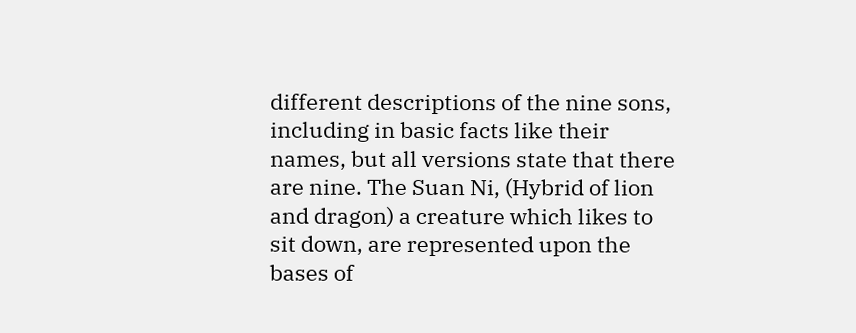different descriptions of the nine sons, including in basic facts like their names, but all versions state that there are nine. The Suan Ni, (Hybrid of lion and dragon) a creature which likes to sit down, are represented upon the bases of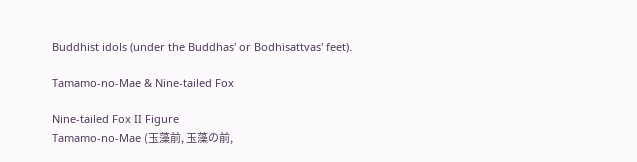Buddhist idols (under the Buddhas' or Bodhisattvas' feet).

Tamamo-no-Mae & Nine-tailed Fox

Nine-tailed Fox II Figure
Tamamo-no-Mae (玉藻前, 玉藻の前,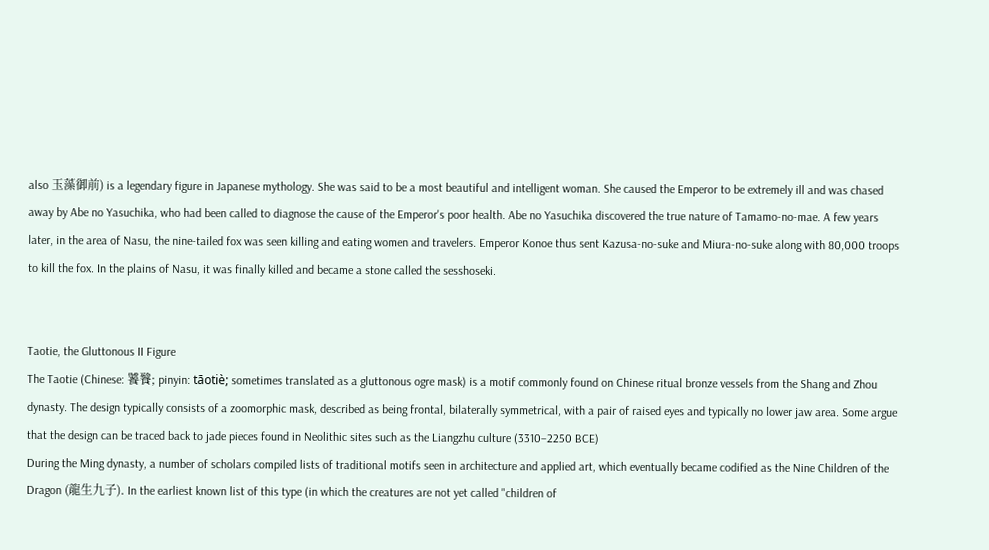also 玉藻御前) is a legendary figure in Japanese mythology. She was said to be a most beautiful and intelligent woman. She caused the Emperor to be extremely ill and was chased away by Abe no Yasuchika, who had been called to diagnose the cause of the Emperor's poor health. Abe no Yasuchika discovered the true nature of Tamamo-no-mae. A few years later, in the area of Nasu, the nine-tailed fox was seen killing and eating women and travelers. Emperor Konoe thus sent Kazusa-no-suke and Miura-no-suke along with 80,000 troops to kill the fox. In the plains of Nasu, it was finally killed and became a stone called the sesshoseki.


Taotie, the Gluttonous II Figure
The Taotie (Chinese: 饕餮; pinyin: tāotiè; sometimes translated as a gluttonous ogre mask) is a motif commonly found on Chinese ritual bronze vessels from the Shang and Zhou dynasty. The design typically consists of a zoomorphic mask, described as being frontal, bilaterally symmetrical, with a pair of raised eyes and typically no lower jaw area. Some argue that the design can be traced back to jade pieces found in Neolithic sites such as the Liangzhu culture (3310–2250 BCE)
During the Ming dynasty, a number of scholars compiled lists of traditional motifs seen in architecture and applied art, which eventually became codified as the Nine Children of the Dragon (龍生九子). In the earliest known list of this type (in which the creatures are not yet called "children of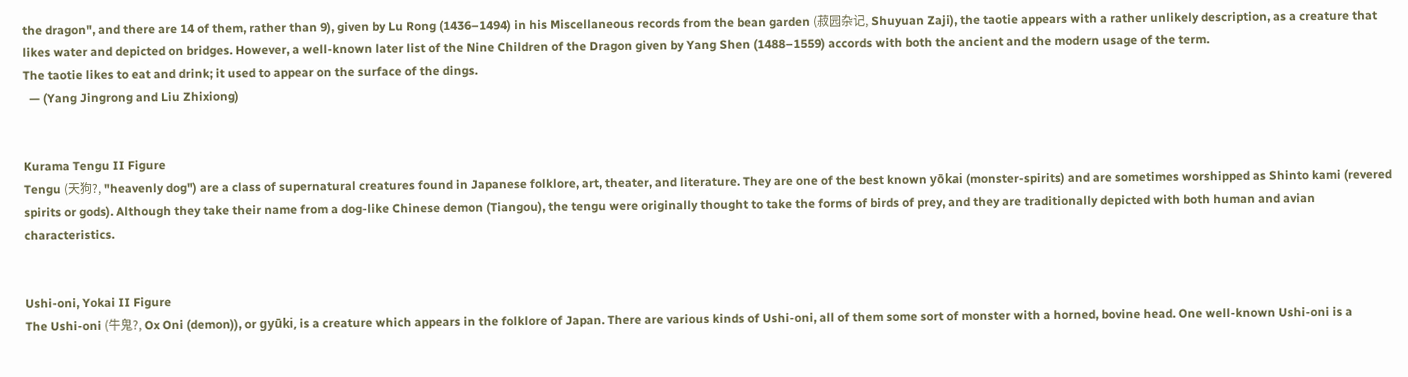the dragon", and there are 14 of them, rather than 9), given by Lu Rong (1436–1494) in his Miscellaneous records from the bean garden (菽园杂记, Shuyuan Zaji), the taotie appears with a rather unlikely description, as a creature that likes water and depicted on bridges. However, a well-known later list of the Nine Children of the Dragon given by Yang Shen (1488–1559) accords with both the ancient and the modern usage of the term.
The taotie likes to eat and drink; it used to appear on the surface of the dings.
  — (Yang Jingrong and Liu Zhixiong)


Kurama Tengu II Figure
Tengu (天狗?, "heavenly dog") are a class of supernatural creatures found in Japanese folklore, art, theater, and literature. They are one of the best known yōkai (monster-spirits) and are sometimes worshipped as Shinto kami (revered spirits or gods). Although they take their name from a dog-like Chinese demon (Tiangou), the tengu were originally thought to take the forms of birds of prey, and they are traditionally depicted with both human and avian characteristics.


Ushi-oni, Yokai II Figure
The Ushi-oni (牛鬼?, Ox Oni (demon)), or gyūki, is a creature which appears in the folklore of Japan. There are various kinds of Ushi-oni, all of them some sort of monster with a horned, bovine head. One well-known Ushi-oni is a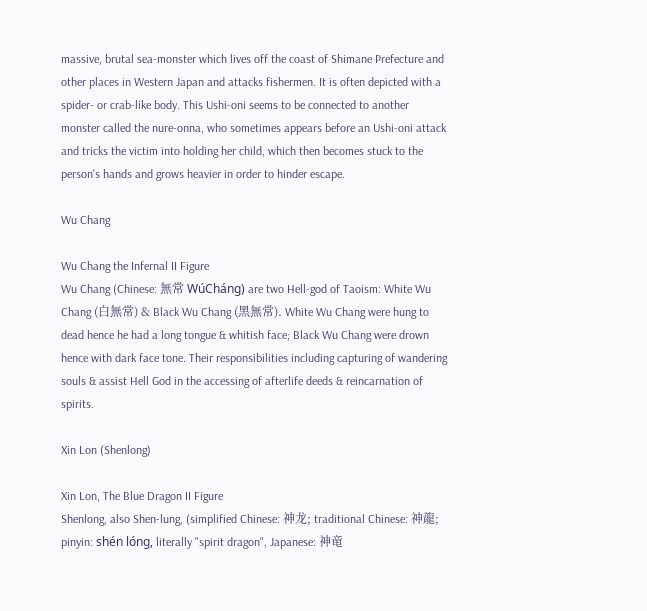massive, brutal sea-monster which lives off the coast of Shimane Prefecture and other places in Western Japan and attacks fishermen. It is often depicted with a spider- or crab-like body. This Ushi-oni seems to be connected to another monster called the nure-onna, who sometimes appears before an Ushi-oni attack and tricks the victim into holding her child, which then becomes stuck to the person's hands and grows heavier in order to hinder escape.

Wu Chang

Wu Chang the Infernal II Figure
Wu Chang (Chinese: 無常 WúCháng) are two Hell-god of Taoism: White Wu Chang (白無常) & Black Wu Chang (黑無常). White Wu Chang were hung to dead hence he had a long tongue & whitish face; Black Wu Chang were drown hence with dark face tone. Their responsibilities including capturing of wandering souls & assist Hell God in the accessing of afterlife deeds & reincarnation of spirits.

Xin Lon (Shenlong)

Xin Lon, The Blue Dragon II Figure
Shenlong, also Shen-lung, (simplified Chinese: 神龙; traditional Chinese: 神龍; pinyin: shén lóng, literally "spirit dragon", Japanese: 神竜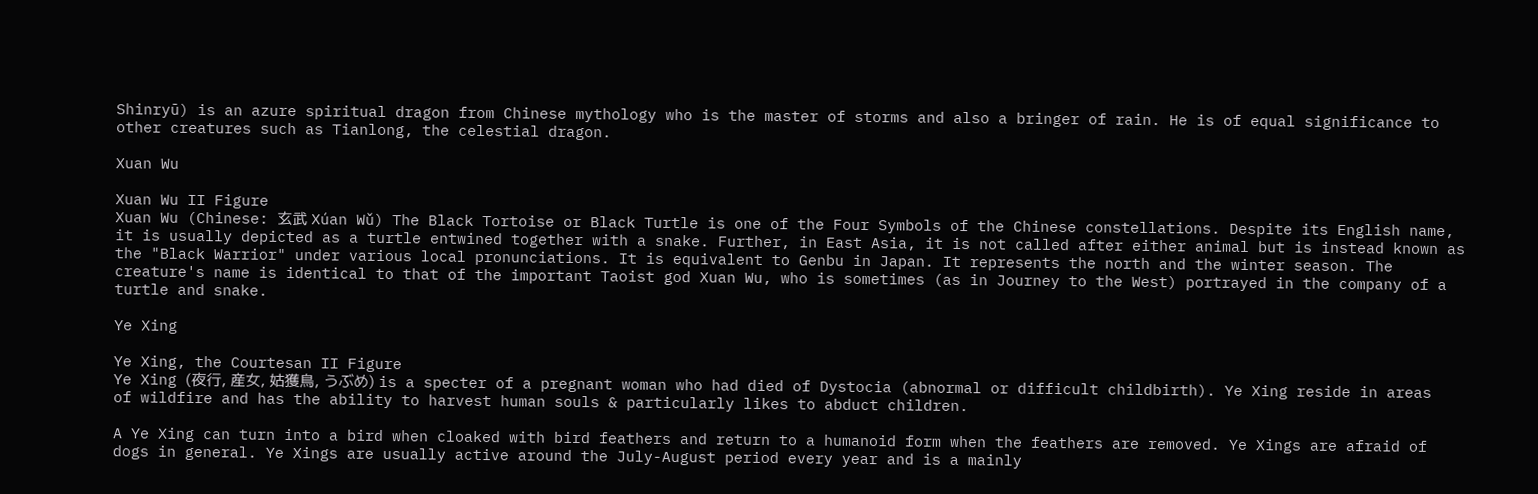Shinryū) is an azure spiritual dragon from Chinese mythology who is the master of storms and also a bringer of rain. He is of equal significance to other creatures such as Tianlong, the celestial dragon.

Xuan Wu

Xuan Wu II Figure
Xuan Wu (Chinese: 玄武 Xúan Wǔ) The Black Tortoise or Black Turtle is one of the Four Symbols of the Chinese constellations. Despite its English name, it is usually depicted as a turtle entwined together with a snake. Further, in East Asia, it is not called after either animal but is instead known as the "Black Warrior" under various local pronunciations. It is equivalent to Genbu in Japan. It represents the north and the winter season. The creature's name is identical to that of the important Taoist god Xuan Wu, who is sometimes (as in Journey to the West) portrayed in the company of a turtle and snake.

Ye Xing

Ye Xing, the Courtesan II Figure
Ye Xing (夜行, 産女, 姑獲鳥, うぶめ) is a specter of a pregnant woman who had died of Dystocia (abnormal or difficult childbirth). Ye Xing reside in areas of wildfire and has the ability to harvest human souls & particularly likes to abduct children.

A Ye Xing can turn into a bird when cloaked with bird feathers and return to a humanoid form when the feathers are removed. Ye Xings are afraid of dogs in general. Ye Xings are usually active around the July-August period every year and is a mainly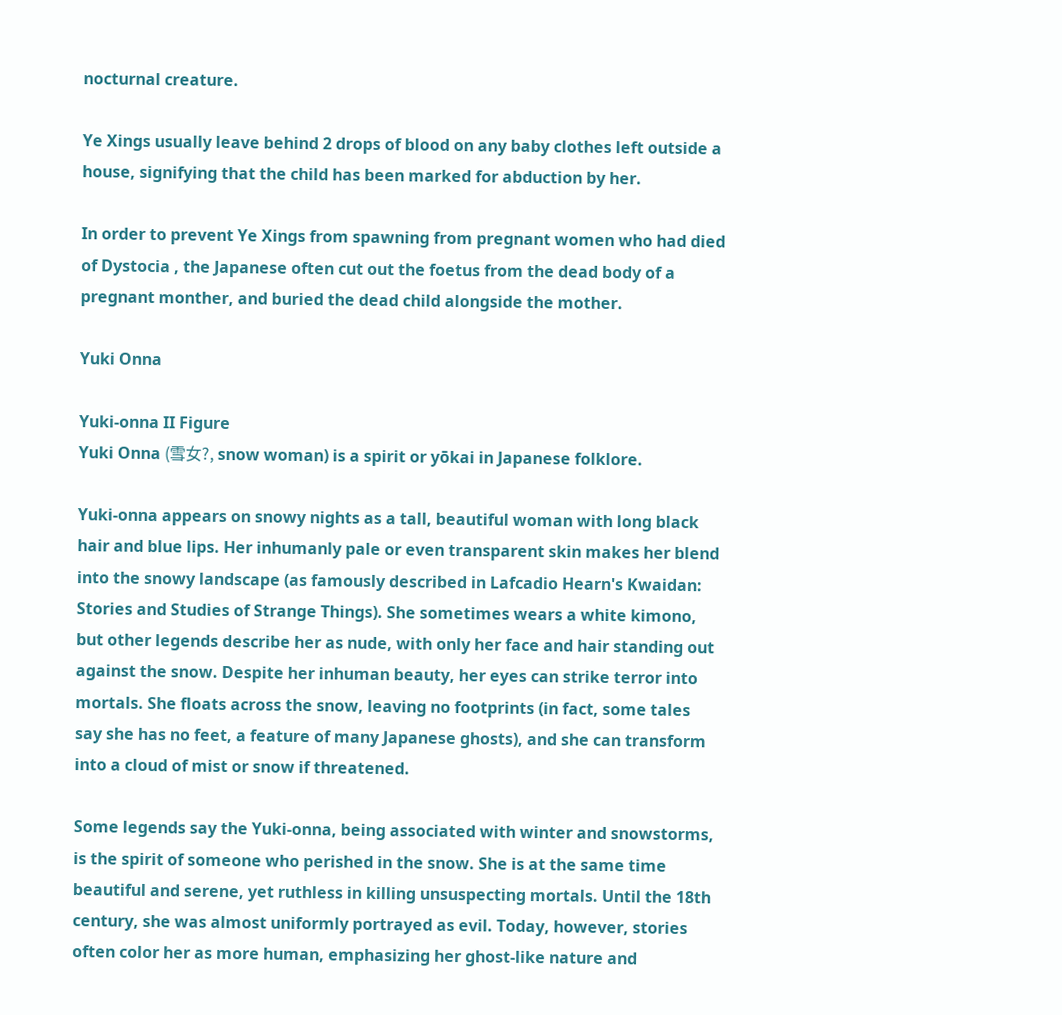nocturnal creature.

Ye Xings usually leave behind 2 drops of blood on any baby clothes left outside a house, signifying that the child has been marked for abduction by her.

In order to prevent Ye Xings from spawning from pregnant women who had died of Dystocia , the Japanese often cut out the foetus from the dead body of a pregnant monther, and buried the dead child alongside the mother.

Yuki Onna

Yuki-onna II Figure
Yuki Onna (雪女?, snow woman) is a spirit or yōkai in Japanese folklore.

Yuki-onna appears on snowy nights as a tall, beautiful woman with long black hair and blue lips. Her inhumanly pale or even transparent skin makes her blend into the snowy landscape (as famously described in Lafcadio Hearn's Kwaidan: Stories and Studies of Strange Things). She sometimes wears a white kimono, but other legends describe her as nude, with only her face and hair standing out against the snow. Despite her inhuman beauty, her eyes can strike terror into mortals. She floats across the snow, leaving no footprints (in fact, some tales say she has no feet, a feature of many Japanese ghosts), and she can transform into a cloud of mist or snow if threatened.

Some legends say the Yuki-onna, being associated with winter and snowstorms, is the spirit of someone who perished in the snow. She is at the same time beautiful and serene, yet ruthless in killing unsuspecting mortals. Until the 18th century, she was almost uniformly portrayed as evil. Today, however, stories often color her as more human, emphasizing her ghost-like nature and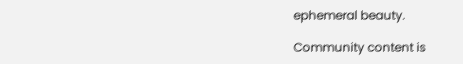ephemeral beauty.

Community content is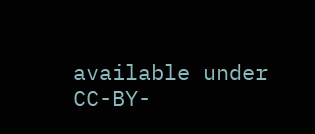available under CC-BY-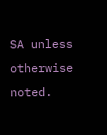SA unless otherwise noted.